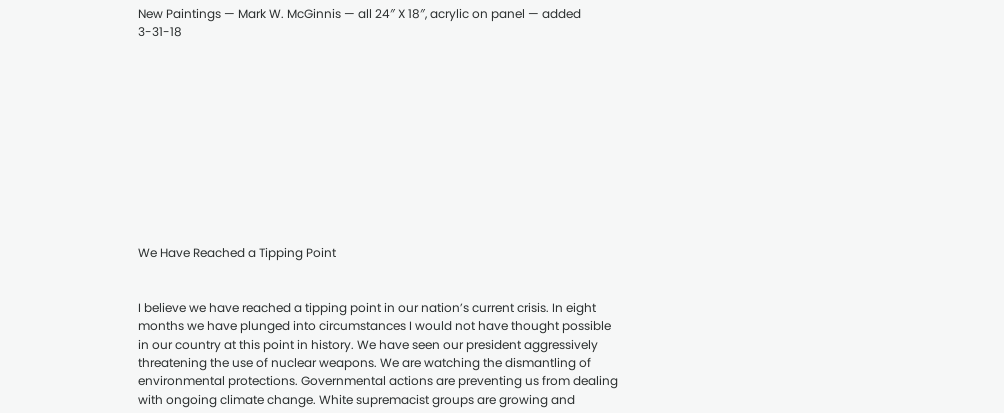New Paintings — Mark W. McGinnis — all 24″ X 18″, acrylic on panel — added 3-31-18











We Have Reached a Tipping Point


I believe we have reached a tipping point in our nation’s current crisis. In eight months we have plunged into circumstances I would not have thought possible in our country at this point in history. We have seen our president aggressively threatening the use of nuclear weapons. We are watching the dismantling of environmental protections. Governmental actions are preventing us from dealing with ongoing climate change. White supremacist groups are growing and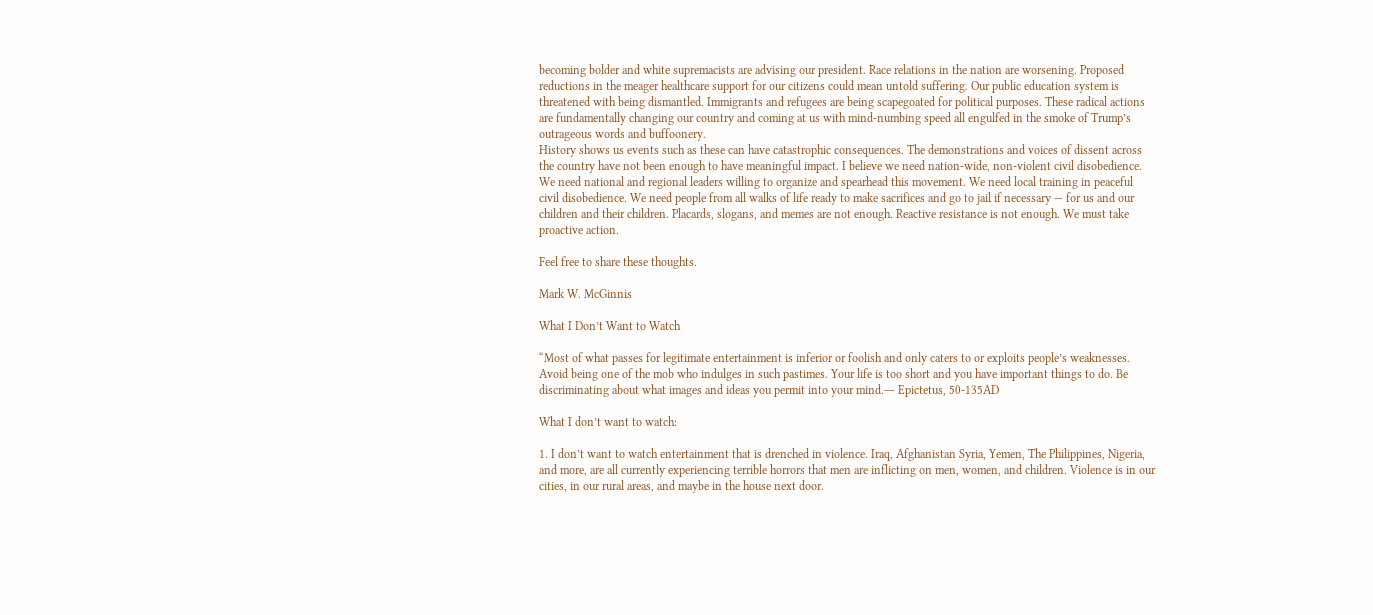becoming bolder and white supremacists are advising our president. Race relations in the nation are worsening. Proposed reductions in the meager healthcare support for our citizens could mean untold suffering. Our public education system is threatened with being dismantled. Immigrants and refugees are being scapegoated for political purposes. These radical actions are fundamentally changing our country and coming at us with mind-numbing speed all engulfed in the smoke of Trump’s outrageous words and buffoonery.
History shows us events such as these can have catastrophic consequences. The demonstrations and voices of dissent across the country have not been enough to have meaningful impact. I believe we need nation-wide, non-violent civil disobedience. We need national and regional leaders willing to organize and spearhead this movement. We need local training in peaceful civil disobedience. We need people from all walks of life ready to make sacrifices and go to jail if necessary — for us and our children and their children. Placards, slogans, and memes are not enough. Reactive resistance is not enough. We must take proactive action.

Feel free to share these thoughts.

Mark W. McGinnis

What I Don’t Want to Watch

“Most of what passes for legitimate entertainment is inferior or foolish and only caters to or exploits people’s weaknesses. Avoid being one of the mob who indulges in such pastimes. Your life is too short and you have important things to do. Be discriminating about what images and ideas you permit into your mind.― Epictetus, 50-135AD

What I don’t want to watch:

1. I don’t want to watch entertainment that is drenched in violence. Iraq, Afghanistan Syria, Yemen, The Philippines, Nigeria, and more, are all currently experiencing terrible horrors that men are inflicting on men, women, and children. Violence is in our cities, in our rural areas, and maybe in the house next door.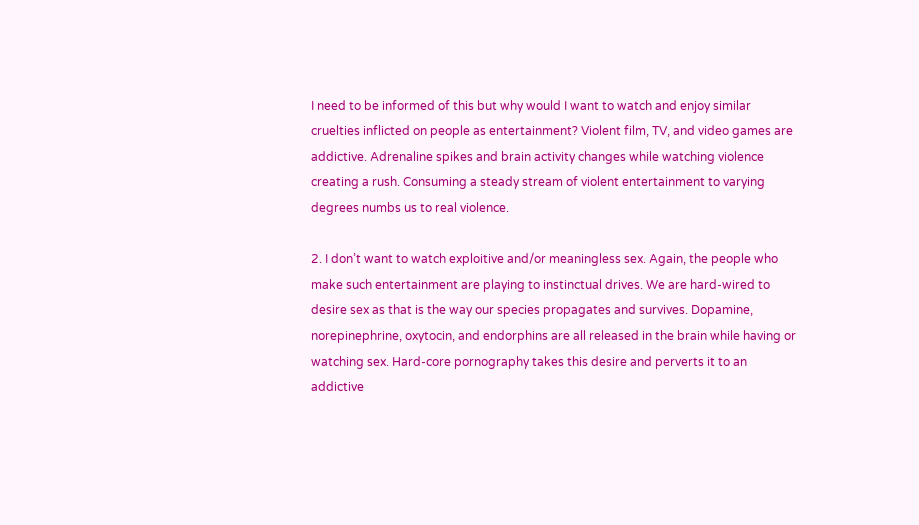I need to be informed of this but why would I want to watch and enjoy similar cruelties inflicted on people as entertainment? Violent film, TV, and video games are addictive. Adrenaline spikes and brain activity changes while watching violence creating a rush. Consuming a steady stream of violent entertainment to varying degrees numbs us to real violence.

2. I don’t want to watch exploitive and/or meaningless sex. Again, the people who make such entertainment are playing to instinctual drives. We are hard-wired to desire sex as that is the way our species propagates and survives. Dopamine, norepinephrine, oxytocin, and endorphins are all released in the brain while having or watching sex. Hard-core pornography takes this desire and perverts it to an addictive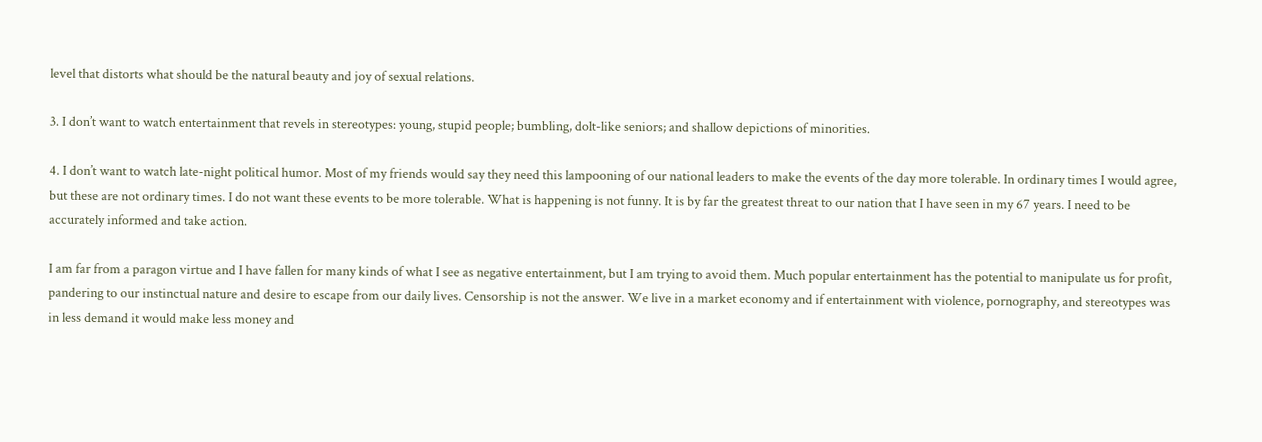level that distorts what should be the natural beauty and joy of sexual relations.

3. I don’t want to watch entertainment that revels in stereotypes: young, stupid people; bumbling, dolt-like seniors; and shallow depictions of minorities.

4. I don’t want to watch late-night political humor. Most of my friends would say they need this lampooning of our national leaders to make the events of the day more tolerable. In ordinary times I would agree, but these are not ordinary times. I do not want these events to be more tolerable. What is happening is not funny. It is by far the greatest threat to our nation that I have seen in my 67 years. I need to be accurately informed and take action.

I am far from a paragon virtue and I have fallen for many kinds of what I see as negative entertainment, but I am trying to avoid them. Much popular entertainment has the potential to manipulate us for profit, pandering to our instinctual nature and desire to escape from our daily lives. Censorship is not the answer. We live in a market economy and if entertainment with violence, pornography, and stereotypes was in less demand it would make less money and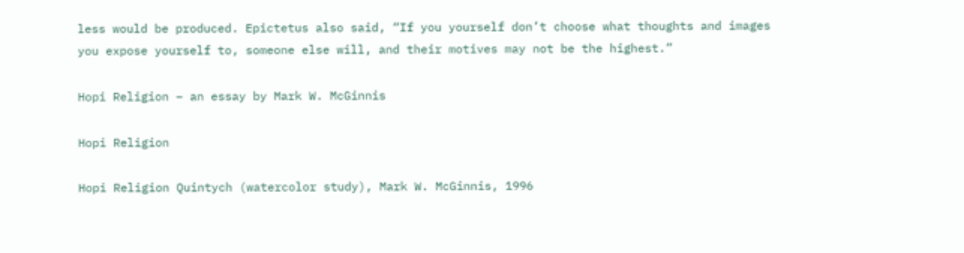less would be produced. Epictetus also said, “If you yourself don’t choose what thoughts and images you expose yourself to, someone else will, and their motives may not be the highest.”

Hopi Religion – an essay by Mark W. McGinnis

Hopi Religion

Hopi Religion Quintych (watercolor study), Mark W. McGinnis, 1996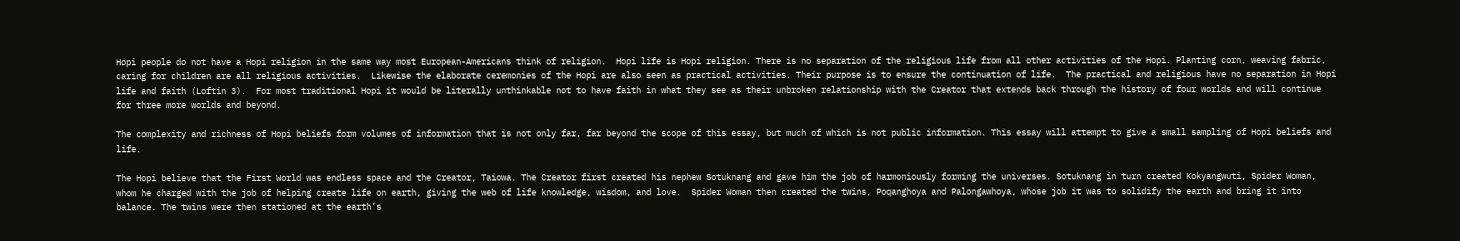Hopi people do not have a Hopi religion in the same way most European-Americans think of religion.  Hopi life is Hopi religion. There is no separation of the religious life from all other activities of the Hopi. Planting corn, weaving fabric, caring for children are all religious activities.  Likewise the elaborate ceremonies of the Hopi are also seen as practical activities. Their purpose is to ensure the continuation of life.  The practical and religious have no separation in Hopi life and faith (Loftin 3).  For most traditional Hopi it would be literally unthinkable not to have faith in what they see as their unbroken relationship with the Creator that extends back through the history of four worlds and will continue for three more worlds and beyond.

The complexity and richness of Hopi beliefs form volumes of information that is not only far, far beyond the scope of this essay, but much of which is not public information. This essay will attempt to give a small sampling of Hopi beliefs and life.

The Hopi believe that the First World was endless space and the Creator, Taiowa. The Creator first created his nephew Sotuknang and gave him the job of harmoniously forming the universes. Sotuknang in turn created Kokyangwuti, Spider Woman, whom he charged with the job of helping create life on earth, giving the web of life knowledge, wisdom, and love.  Spider Woman then created the twins, Poqanghoya and Palongawhoya, whose job it was to solidify the earth and bring it into balance. The twins were then stationed at the earth’s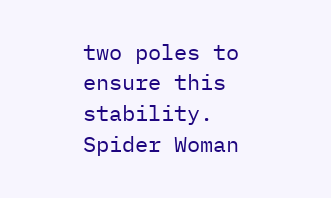two poles to ensure this stability.  Spider Woman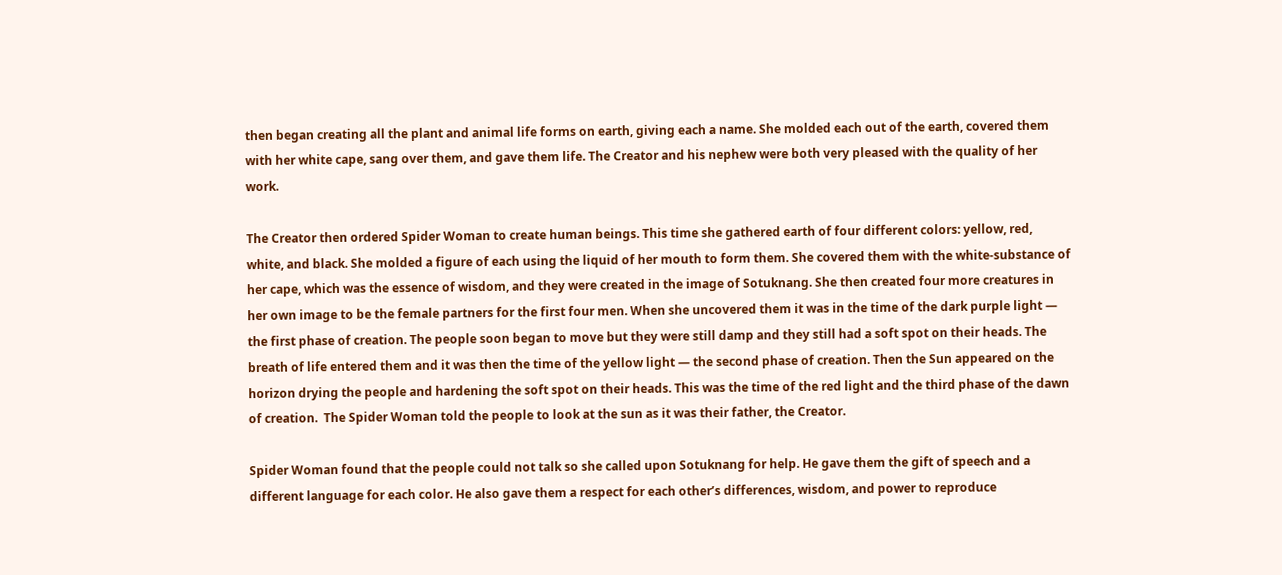then began creating all the plant and animal life forms on earth, giving each a name. She molded each out of the earth, covered them with her white cape, sang over them, and gave them life. The Creator and his nephew were both very pleased with the quality of her work.

The Creator then ordered Spider Woman to create human beings. This time she gathered earth of four different colors: yellow, red, white, and black. She molded a figure of each using the liquid of her mouth to form them. She covered them with the white-substance of her cape, which was the essence of wisdom, and they were created in the image of Sotuknang. She then created four more creatures in her own image to be the female partners for the first four men. When she uncovered them it was in the time of the dark purple light — the first phase of creation. The people soon began to move but they were still damp and they still had a soft spot on their heads. The breath of life entered them and it was then the time of the yellow light — the second phase of creation. Then the Sun appeared on the horizon drying the people and hardening the soft spot on their heads. This was the time of the red light and the third phase of the dawn of creation.  The Spider Woman told the people to look at the sun as it was their father, the Creator.

Spider Woman found that the people could not talk so she called upon Sotuknang for help. He gave them the gift of speech and a different language for each color. He also gave them a respect for each other’s differences, wisdom, and power to reproduce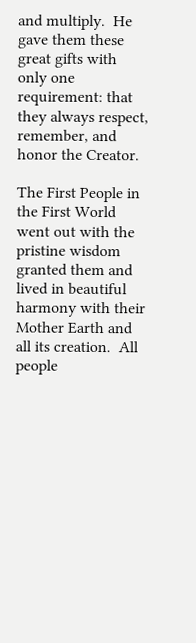and multiply.  He gave them these great gifts with only one requirement: that they always respect, remember, and honor the Creator.

The First People in the First World went out with the pristine wisdom granted them and lived in beautiful harmony with their Mother Earth and all its creation.  All people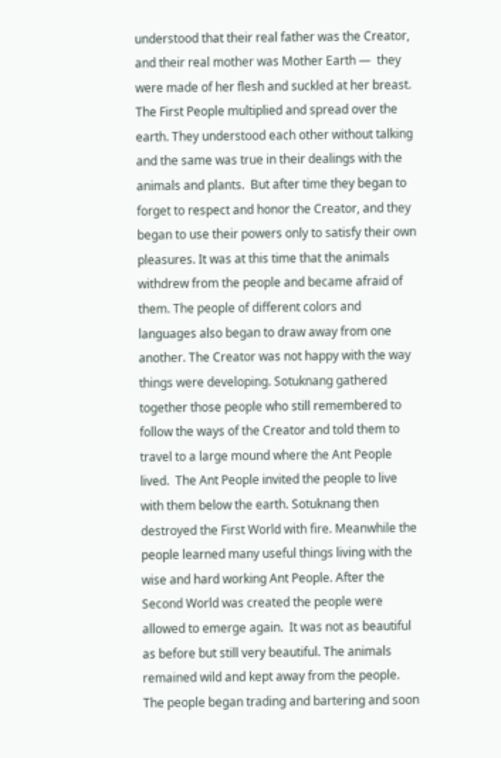understood that their real father was the Creator, and their real mother was Mother Earth —  they were made of her flesh and suckled at her breast. The First People multiplied and spread over the earth. They understood each other without talking and the same was true in their dealings with the animals and plants.  But after time they began to forget to respect and honor the Creator, and they began to use their powers only to satisfy their own pleasures. It was at this time that the animals withdrew from the people and became afraid of them. The people of different colors and languages also began to draw away from one another. The Creator was not happy with the way things were developing. Sotuknang gathered together those people who still remembered to follow the ways of the Creator and told them to travel to a large mound where the Ant People lived.  The Ant People invited the people to live with them below the earth. Sotuknang then destroyed the First World with fire. Meanwhile the people learned many useful things living with the wise and hard working Ant People. After the Second World was created the people were allowed to emerge again.  It was not as beautiful as before but still very beautiful. The animals remained wild and kept away from the people.  The people began trading and bartering and soon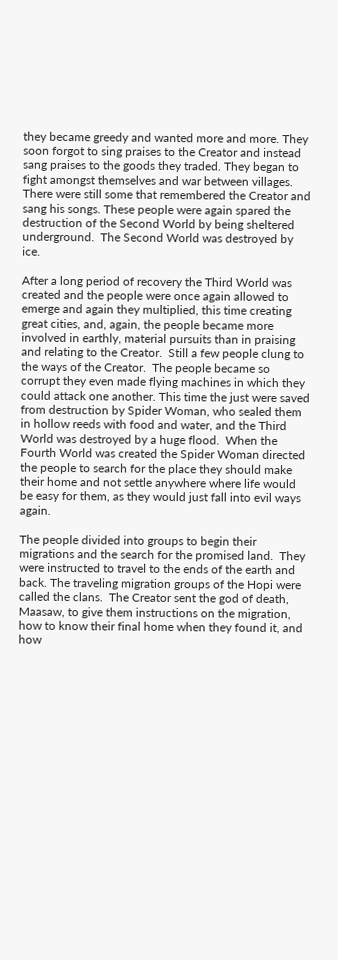they became greedy and wanted more and more. They soon forgot to sing praises to the Creator and instead sang praises to the goods they traded. They began to fight amongst themselves and war between villages.  There were still some that remembered the Creator and sang his songs. These people were again spared the destruction of the Second World by being sheltered underground.  The Second World was destroyed by ice.

After a long period of recovery the Third World was created and the people were once again allowed to emerge and again they multiplied, this time creating great cities, and, again, the people became more involved in earthly, material pursuits than in praising and relating to the Creator.  Still a few people clung to the ways of the Creator.  The people became so corrupt they even made flying machines in which they could attack one another. This time the just were saved from destruction by Spider Woman, who sealed them in hollow reeds with food and water, and the Third World was destroyed by a huge flood.  When the Fourth World was created the Spider Woman directed the people to search for the place they should make their home and not settle anywhere where life would be easy for them, as they would just fall into evil ways again.

The people divided into groups to begin their migrations and the search for the promised land.  They were instructed to travel to the ends of the earth and back. The traveling migration groups of the Hopi were called the clans.  The Creator sent the god of death, Maasaw, to give them instructions on the migration, how to know their final home when they found it, and how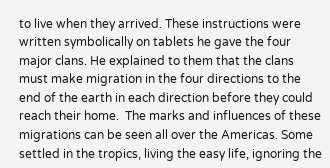to live when they arrived. These instructions were written symbolically on tablets he gave the four major clans. He explained to them that the clans must make migration in the four directions to the end of the earth in each direction before they could reach their home.  The marks and influences of these migrations can be seen all over the Americas. Some settled in the tropics, living the easy life, ignoring the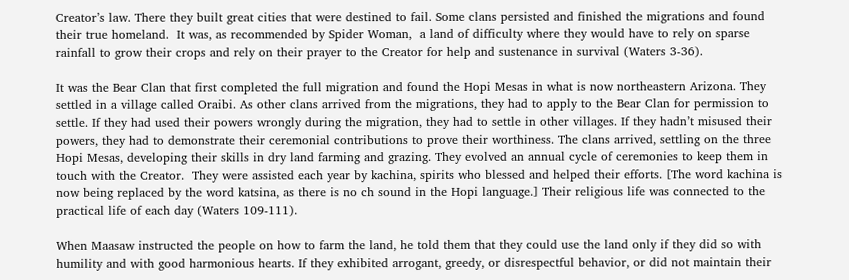Creator’s law. There they built great cities that were destined to fail. Some clans persisted and finished the migrations and found their true homeland.  It was, as recommended by Spider Woman,  a land of difficulty where they would have to rely on sparse rainfall to grow their crops and rely on their prayer to the Creator for help and sustenance in survival (Waters 3-36).

It was the Bear Clan that first completed the full migration and found the Hopi Mesas in what is now northeastern Arizona. They settled in a village called Oraibi. As other clans arrived from the migrations, they had to apply to the Bear Clan for permission to settle. If they had used their powers wrongly during the migration, they had to settle in other villages. If they hadn’t misused their powers, they had to demonstrate their ceremonial contributions to prove their worthiness. The clans arrived, settling on the three Hopi Mesas, developing their skills in dry land farming and grazing. They evolved an annual cycle of ceremonies to keep them in touch with the Creator.  They were assisted each year by kachina, spirits who blessed and helped their efforts. [The word kachina is now being replaced by the word katsina, as there is no ch sound in the Hopi language.] Their religious life was connected to the practical life of each day (Waters 109-111).

When Maasaw instructed the people on how to farm the land, he told them that they could use the land only if they did so with humility and with good harmonious hearts. If they exhibited arrogant, greedy, or disrespectful behavior, or did not maintain their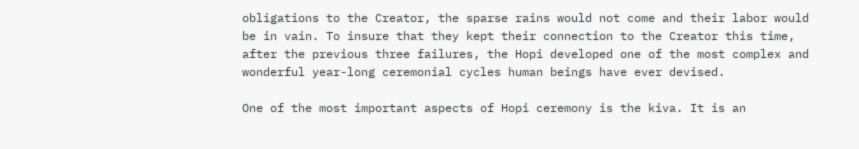obligations to the Creator, the sparse rains would not come and their labor would be in vain. To insure that they kept their connection to the Creator this time, after the previous three failures, the Hopi developed one of the most complex and wonderful year-long ceremonial cycles human beings have ever devised.

One of the most important aspects of Hopi ceremony is the kiva. It is an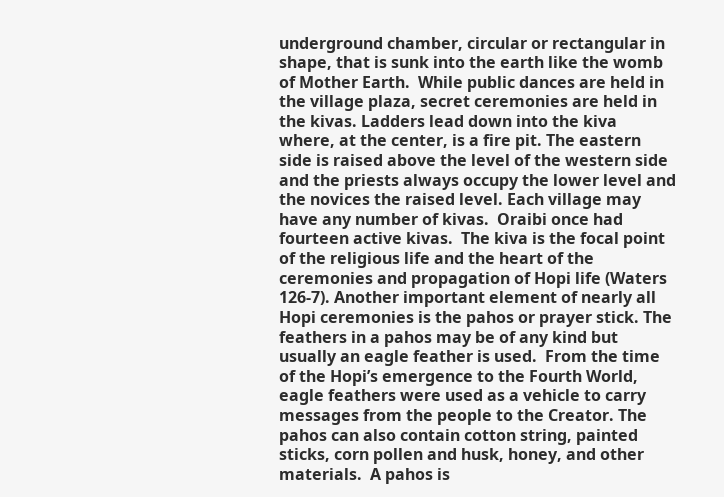underground chamber, circular or rectangular in shape, that is sunk into the earth like the womb of Mother Earth.  While public dances are held in the village plaza, secret ceremonies are held in the kivas. Ladders lead down into the kiva where, at the center, is a fire pit. The eastern side is raised above the level of the western side and the priests always occupy the lower level and the novices the raised level. Each village may have any number of kivas.  Oraibi once had fourteen active kivas.  The kiva is the focal point of the religious life and the heart of the ceremonies and propagation of Hopi life (Waters 126-7). Another important element of nearly all Hopi ceremonies is the pahos or prayer stick. The feathers in a pahos may be of any kind but usually an eagle feather is used.  From the time of the Hopi’s emergence to the Fourth World, eagle feathers were used as a vehicle to carry messages from the people to the Creator. The pahos can also contain cotton string, painted sticks, corn pollen and husk, honey, and other materials.  A pahos is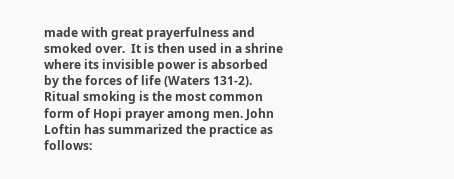made with great prayerfulness and smoked over.  It is then used in a shrine where its invisible power is absorbed by the forces of life (Waters 131-2). Ritual smoking is the most common form of Hopi prayer among men. John Loftin has summarized the practice as follows: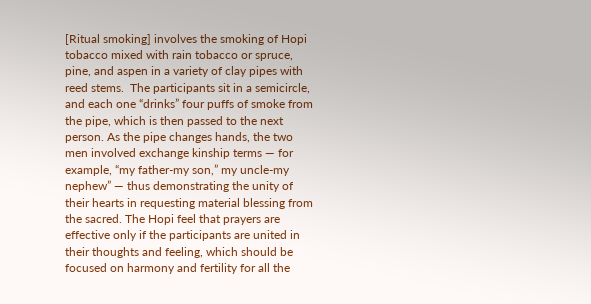[Ritual smoking] involves the smoking of Hopi tobacco mixed with rain tobacco or spruce, pine, and aspen in a variety of clay pipes with reed stems.  The participants sit in a semicircle, and each one “drinks” four puffs of smoke from the pipe, which is then passed to the next person. As the pipe changes hands, the two men involved exchange kinship terms — for example, “my father-my son,” my uncle-my nephew” — thus demonstrating the unity of their hearts in requesting material blessing from the sacred. The Hopi feel that prayers are effective only if the participants are united in their thoughts and feeling, which should be focused on harmony and fertility for all the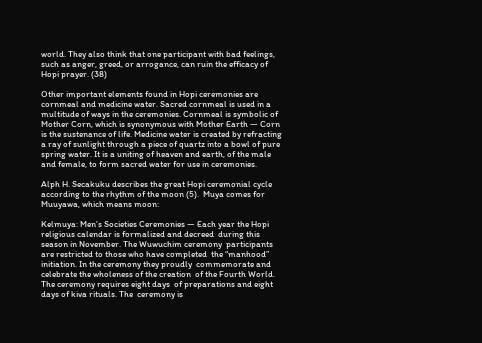world. They also think that one participant with bad feelings, such as anger, greed, or arrogance, can ruin the efficacy of Hopi prayer. (38)

Other important elements found in Hopi ceremonies are cornmeal and medicine water. Sacred cornmeal is used in a multitude of ways in the ceremonies. Cornmeal is symbolic of Mother Corn, which is synonymous with Mother Earth — Corn is the sustenance of life. Medicine water is created by refracting a ray of sunlight through a piece of quartz into a bowl of pure spring water. It is a uniting of heaven and earth, of the male and female, to form sacred water for use in ceremonies.

Alph H. Secakuku describes the great Hopi ceremonial cycle according to the rhythm of the moon (5).  Muya comes for Muuyawa, which means moon:

Kelmuya: Men’s Societies Ceremonies — Each year the Hopi religious calendar is formalized and decreed  during this season in November. The Wuwuchim ceremony  participants are restricted to those who have completed  the “manhood” initiation. In the ceremony they proudly  commemorate and celebrate the wholeness of the creation  of the Fourth World. The ceremony requires eight days  of preparations and eight days of kiva rituals. The  ceremony is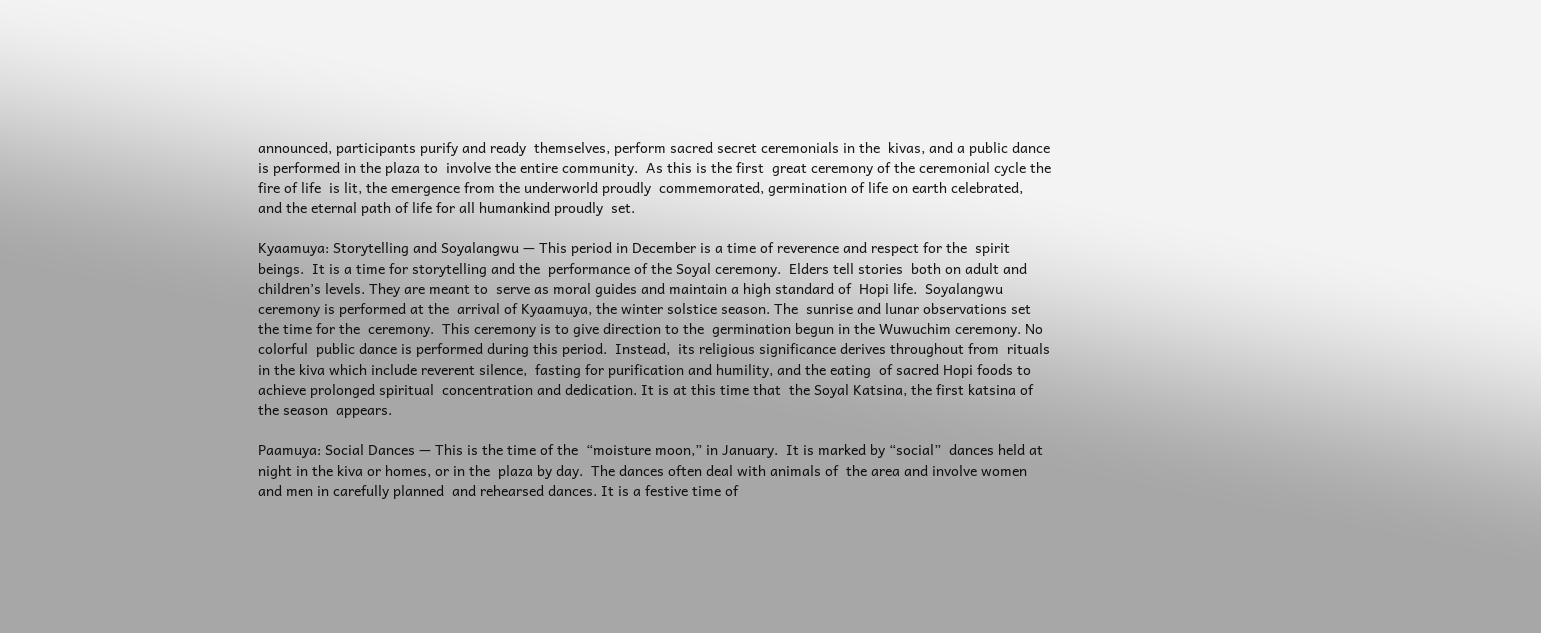announced, participants purify and ready  themselves, perform sacred secret ceremonials in the  kivas, and a public dance is performed in the plaza to  involve the entire community.  As this is the first  great ceremony of the ceremonial cycle the fire of life  is lit, the emergence from the underworld proudly  commemorated, germination of life on earth celebrated,  and the eternal path of life for all humankind proudly  set.

Kyaamuya: Storytelling and Soyalangwu — This period in December is a time of reverence and respect for the  spirit beings.  It is a time for storytelling and the  performance of the Soyal ceremony.  Elders tell stories  both on adult and children’s levels. They are meant to  serve as moral guides and maintain a high standard of  Hopi life.  Soyalangwu ceremony is performed at the  arrival of Kyaamuya, the winter solstice season. The  sunrise and lunar observations set the time for the  ceremony.  This ceremony is to give direction to the  germination begun in the Wuwuchim ceremony. No colorful  public dance is performed during this period.  Instead,  its religious significance derives throughout from  rituals in the kiva which include reverent silence,  fasting for purification and humility, and the eating  of sacred Hopi foods to achieve prolonged spiritual  concentration and dedication. It is at this time that  the Soyal Katsina, the first katsina of the season  appears.

Paamuya: Social Dances — This is the time of the  “moisture moon,” in January.  It is marked by “social”  dances held at night in the kiva or homes, or in the  plaza by day.  The dances often deal with animals of  the area and involve women and men in carefully planned  and rehearsed dances. It is a festive time of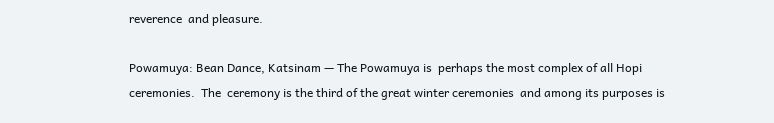reverence  and pleasure.

Powamuya: Bean Dance, Katsinam — The Powamuya is  perhaps the most complex of all Hopi ceremonies.  The  ceremony is the third of the great winter ceremonies  and among its purposes is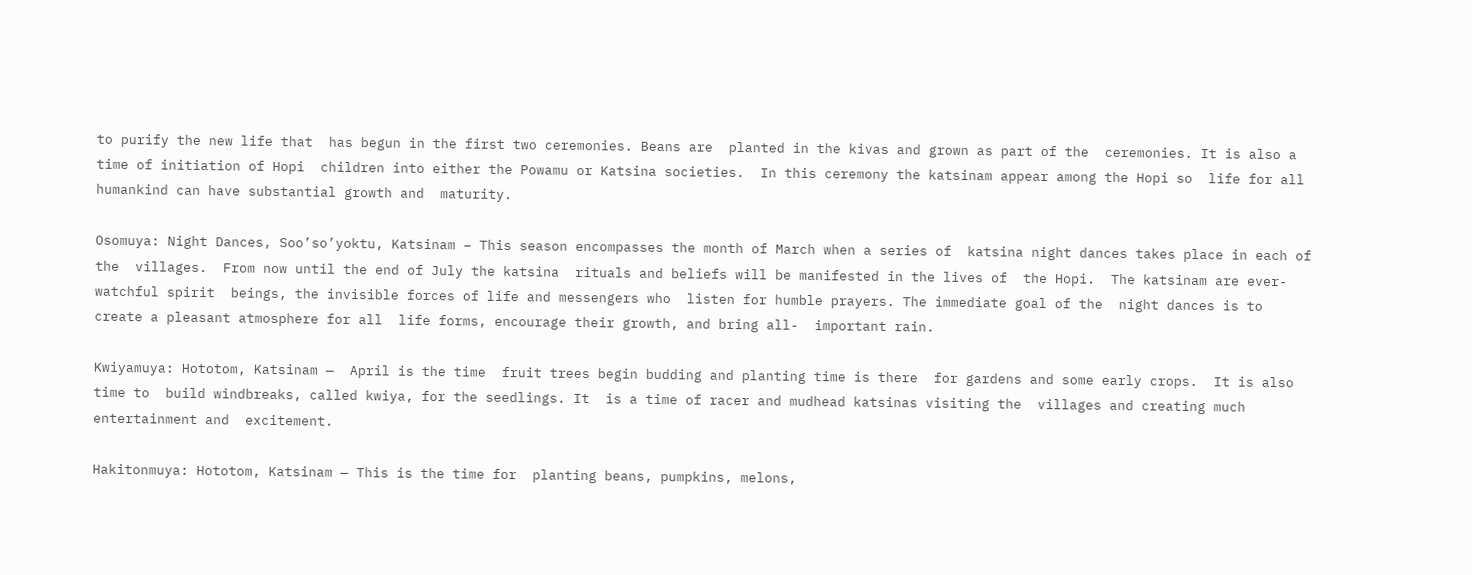to purify the new life that  has begun in the first two ceremonies. Beans are  planted in the kivas and grown as part of the  ceremonies. It is also a time of initiation of Hopi  children into either the Powamu or Katsina societies.  In this ceremony the katsinam appear among the Hopi so  life for all humankind can have substantial growth and  maturity.

Osomuya: Night Dances, Soo’so’yoktu, Katsinam – This season encompasses the month of March when a series of  katsina night dances takes place in each of the  villages.  From now until the end of July the katsina  rituals and beliefs will be manifested in the lives of  the Hopi.  The katsinam are ever-watchful spirit  beings, the invisible forces of life and messengers who  listen for humble prayers. The immediate goal of the  night dances is to create a pleasant atmosphere for all  life forms, encourage their growth, and bring all-  important rain.

Kwiyamuya: Hototom, Katsinam —  April is the time  fruit trees begin budding and planting time is there  for gardens and some early crops.  It is also time to  build windbreaks, called kwiya, for the seedlings. It  is a time of racer and mudhead katsinas visiting the  villages and creating much entertainment and  excitement.

Hakitonmuya: Hototom, Katsinam — This is the time for  planting beans, pumpkins, melons,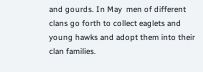and gourds. In May  men of different clans go forth to collect eaglets and  young hawks and adopt them into their clan families.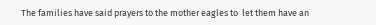The families have said prayers to the mother eagles to  let them have an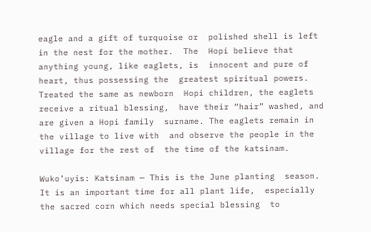eagle and a gift of turquoise or  polished shell is left in the nest for the mother.  The  Hopi believe that anything young, like eaglets, is  innocent and pure of heart, thus possessing the  greatest spiritual powers.  Treated the same as newborn  Hopi children, the eaglets receive a ritual blessing,  have their “hair” washed, and are given a Hopi family  surname. The eaglets remain in the village to live with  and observe the people in the village for the rest of  the time of the katsinam.

Wuko’uyis: Katsinam — This is the June planting  season. It is an important time for all plant life,  especially the sacred corn which needs special blessing  to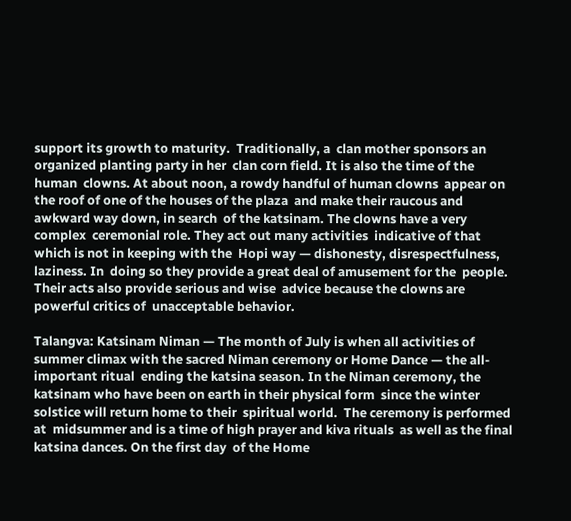support its growth to maturity.  Traditionally, a  clan mother sponsors an organized planting party in her  clan corn field. It is also the time of the human  clowns. At about noon, a rowdy handful of human clowns  appear on the roof of one of the houses of the plaza  and make their raucous and awkward way down, in search  of the katsinam. The clowns have a very complex  ceremonial role. They act out many activities  indicative of that which is not in keeping with the  Hopi way — dishonesty, disrespectfulness, laziness. In  doing so they provide a great deal of amusement for the  people. Their acts also provide serious and wise  advice because the clowns are powerful critics of  unacceptable behavior.

Talangva: Katsinam Niman — The month of July is when all activities of summer climax with the sacred Niman ceremony or Home Dance — the all-important ritual  ending the katsina season. In the Niman ceremony, the  katsinam who have been on earth in their physical form  since the winter solstice will return home to their  spiritual world.  The ceremony is performed at  midsummer and is a time of high prayer and kiva rituals  as well as the final katsina dances. On the first day  of the Home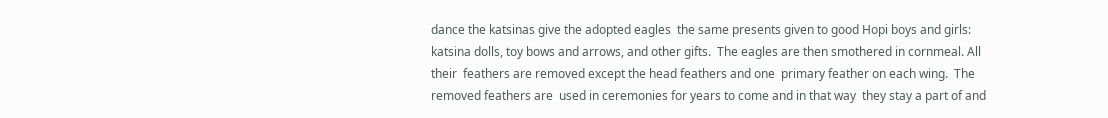dance the katsinas give the adopted eagles  the same presents given to good Hopi boys and girls:  katsina dolls, toy bows and arrows, and other gifts.  The eagles are then smothered in cornmeal. All their  feathers are removed except the head feathers and one  primary feather on each wing.  The removed feathers are  used in ceremonies for years to come and in that way  they stay a part of and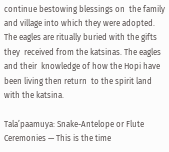continue bestowing blessings on  the family and village into which they were adopted.  The eagles are ritually buried with the gifts they  received from the katsinas. The eagles and their  knowledge of how the Hopi have been living then return  to the spirit land with the katsina.

Tala’paamuya: Snake-Antelope or Flute Ceremonies — This is the time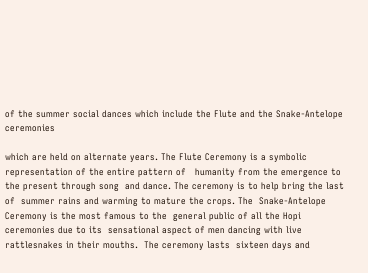of the summer social dances which include the Flute and the Snake-Antelope ceremonies

which are held on alternate years. The Flute Ceremony is a symbolic representation of the entire pattern of   humanity from the emergence to the present through song  and dance. The ceremony is to help bring the last of  summer rains and warming to mature the crops. The  Snake-Antelope Ceremony is the most famous to the  general public of all the Hopi ceremonies due to its  sensational aspect of men dancing with live  rattlesnakes in their mouths.  The ceremony lasts  sixteen days and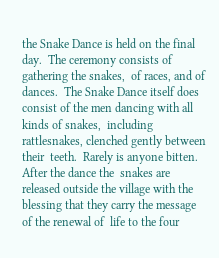the Snake Dance is held on the final  day.  The ceremony consists of gathering the snakes,  of races, and of dances.  The Snake Dance itself does  consist of the men dancing with all kinds of snakes,  including rattlesnakes, clenched gently between their  teeth.  Rarely is anyone bitten.  After the dance the  snakes are released outside the village with the  blessing that they carry the message of the renewal of  life to the four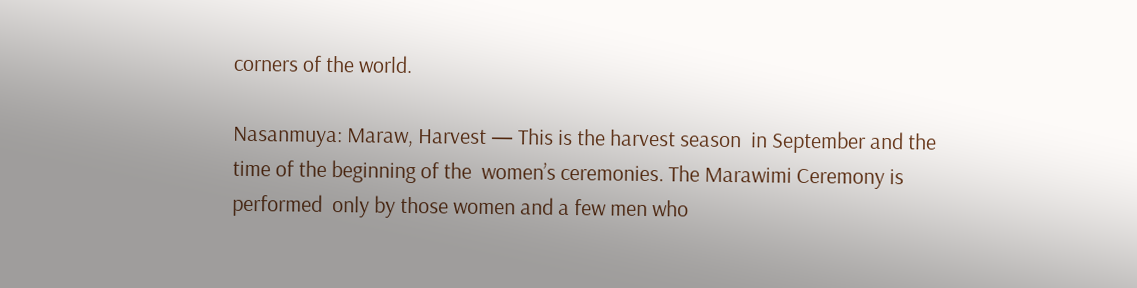corners of the world.

Nasanmuya: Maraw, Harvest — This is the harvest season  in September and the time of the beginning of the  women’s ceremonies. The Marawimi Ceremony is performed  only by those women and a few men who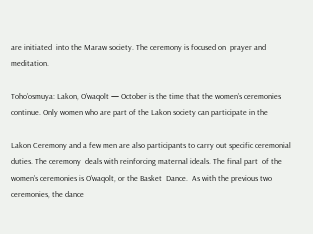are initiated  into the Maraw society. The ceremony is focused on  prayer and meditation.

Toho’osmuya: Lakon, O’waqolt — October is the time that the women’s ceremonies continue. Only women who are part of the Lakon society can participate in the

Lakon Ceremony and a few men are also participants to carry out specific ceremonial duties. The ceremony  deals with reinforcing maternal ideals. The final part  of the women’s ceremonies is O’waqolt, or the Basket  Dance.  As with the previous two ceremonies, the dance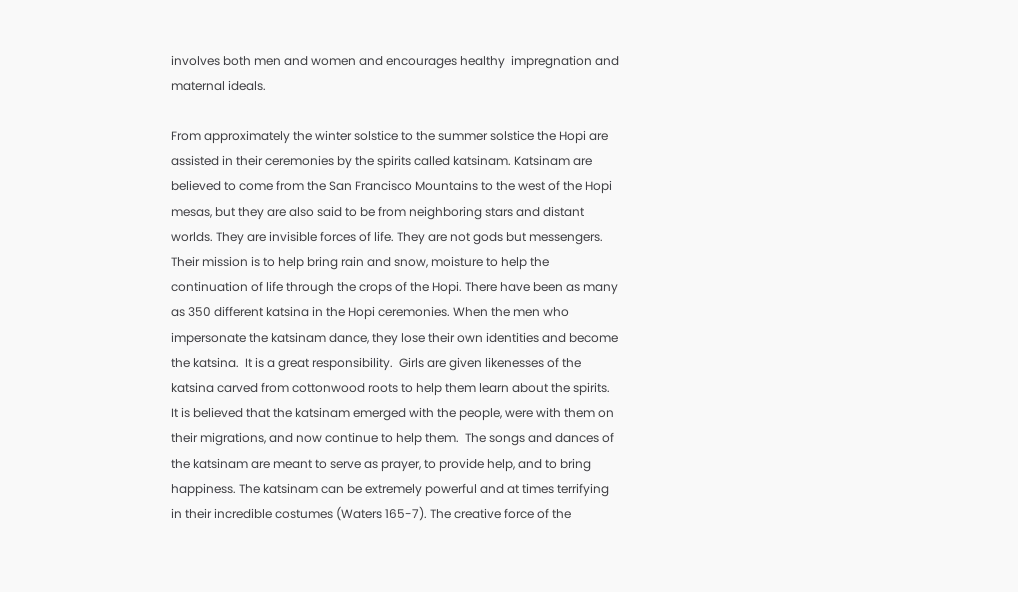involves both men and women and encourages healthy  impregnation and maternal ideals.

From approximately the winter solstice to the summer solstice the Hopi are assisted in their ceremonies by the spirits called katsinam. Katsinam are believed to come from the San Francisco Mountains to the west of the Hopi mesas, but they are also said to be from neighboring stars and distant worlds. They are invisible forces of life. They are not gods but messengers.  Their mission is to help bring rain and snow, moisture to help the continuation of life through the crops of the Hopi. There have been as many as 350 different katsina in the Hopi ceremonies. When the men who impersonate the katsinam dance, they lose their own identities and become the katsina.  It is a great responsibility.  Girls are given likenesses of the katsina carved from cottonwood roots to help them learn about the spirits. It is believed that the katsinam emerged with the people, were with them on their migrations, and now continue to help them.  The songs and dances of the katsinam are meant to serve as prayer, to provide help, and to bring happiness. The katsinam can be extremely powerful and at times terrifying in their incredible costumes (Waters 165-7). The creative force of the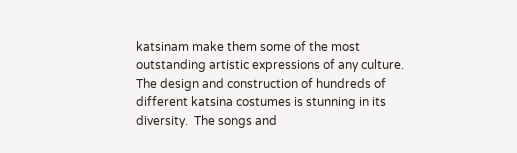katsinam make them some of the most outstanding artistic expressions of any culture. The design and construction of hundreds of different katsina costumes is stunning in its diversity.  The songs and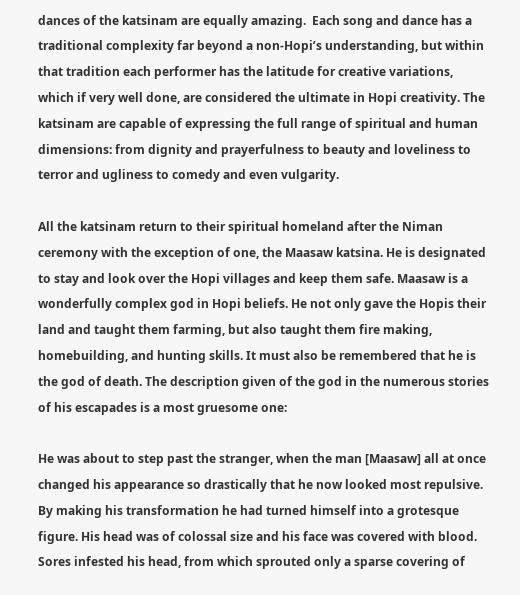dances of the katsinam are equally amazing.  Each song and dance has a traditional complexity far beyond a non-Hopi’s understanding, but within that tradition each performer has the latitude for creative variations, which if very well done, are considered the ultimate in Hopi creativity. The katsinam are capable of expressing the full range of spiritual and human dimensions: from dignity and prayerfulness to beauty and loveliness to terror and ugliness to comedy and even vulgarity.

All the katsinam return to their spiritual homeland after the Niman ceremony with the exception of one, the Maasaw katsina. He is designated to stay and look over the Hopi villages and keep them safe. Maasaw is a wonderfully complex god in Hopi beliefs. He not only gave the Hopis their land and taught them farming, but also taught them fire making, homebuilding, and hunting skills. It must also be remembered that he is the god of death. The description given of the god in the numerous stories of his escapades is a most gruesome one:

He was about to step past the stranger, when the man [Maasaw] all at once changed his appearance so drastically that he now looked most repulsive. By making his transformation he had turned himself into a grotesque figure. His head was of colossal size and his face was covered with blood. Sores infested his head, from which sprouted only a sparse covering of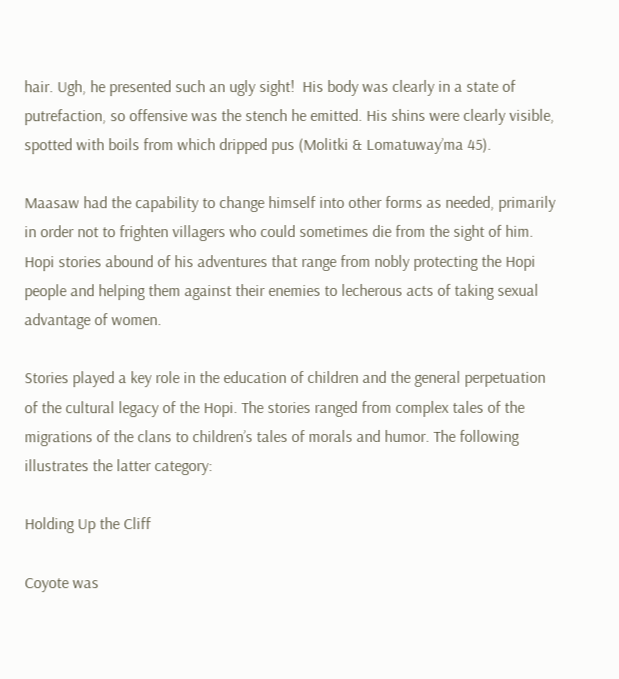hair. Ugh, he presented such an ugly sight!  His body was clearly in a state of putrefaction, so offensive was the stench he emitted. His shins were clearly visible, spotted with boils from which dripped pus (Molitki & Lomatuway’ma 45).

Maasaw had the capability to change himself into other forms as needed, primarily in order not to frighten villagers who could sometimes die from the sight of him. Hopi stories abound of his adventures that range from nobly protecting the Hopi people and helping them against their enemies to lecherous acts of taking sexual advantage of women.

Stories played a key role in the education of children and the general perpetuation of the cultural legacy of the Hopi. The stories ranged from complex tales of the migrations of the clans to children’s tales of morals and humor. The following illustrates the latter category:

Holding Up the Cliff

Coyote was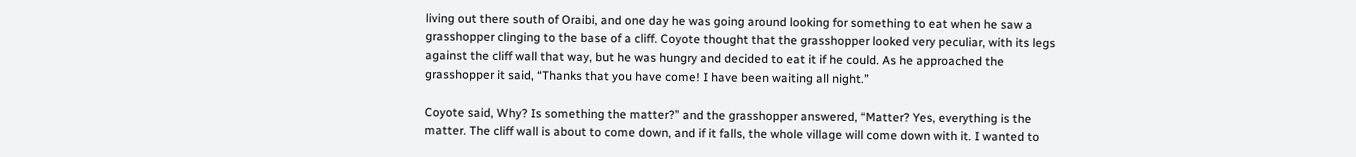living out there south of Oraibi, and one day he was going around looking for something to eat when he saw a grasshopper clinging to the base of a cliff. Coyote thought that the grasshopper looked very peculiar, with its legs against the cliff wall that way, but he was hungry and decided to eat it if he could. As he approached the grasshopper it said, “Thanks that you have come! I have been waiting all night.”

Coyote said, Why? Is something the matter?” and the grasshopper answered, “Matter? Yes, everything is the matter. The cliff wall is about to come down, and if it falls, the whole village will come down with it. I wanted to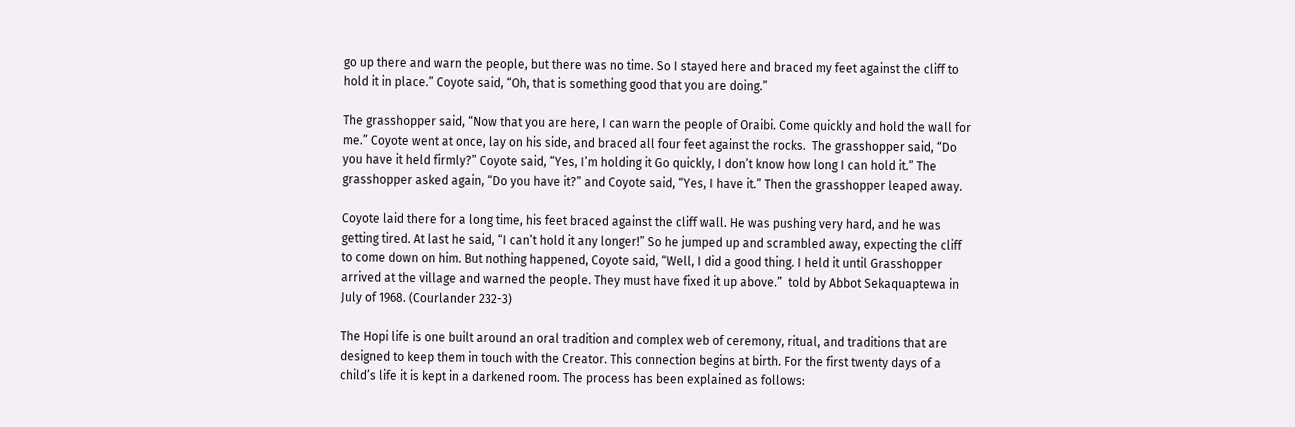go up there and warn the people, but there was no time. So I stayed here and braced my feet against the cliff to hold it in place.” Coyote said, “Oh, that is something good that you are doing.”

The grasshopper said, “Now that you are here, I can warn the people of Oraibi. Come quickly and hold the wall for me.” Coyote went at once, lay on his side, and braced all four feet against the rocks.  The grasshopper said, “Do you have it held firmly?” Coyote said, “Yes, I’m holding it Go quickly, I don’t know how long I can hold it.” The grasshopper asked again, “Do you have it?” and Coyote said, “Yes, I have it.” Then the grasshopper leaped away.

Coyote laid there for a long time, his feet braced against the cliff wall. He was pushing very hard, and he was getting tired. At last he said, “I can’t hold it any longer!” So he jumped up and scrambled away, expecting the cliff to come down on him. But nothing happened, Coyote said, “Well, I did a good thing. I held it until Grasshopper arrived at the village and warned the people. They must have fixed it up above.”  told by Abbot Sekaquaptewa in July of 1968. (Courlander 232-3)

The Hopi life is one built around an oral tradition and complex web of ceremony, ritual, and traditions that are designed to keep them in touch with the Creator. This connection begins at birth. For the first twenty days of a child’s life it is kept in a darkened room. The process has been explained as follows: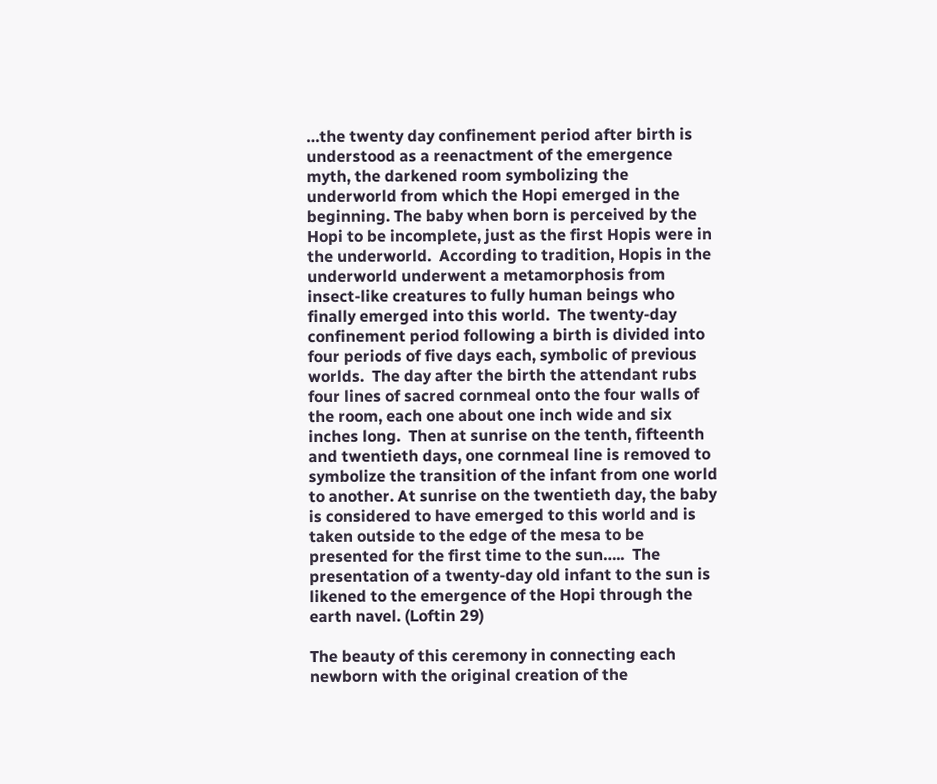…the twenty day confinement period after birth is understood as a reenactment of the emergence myth, the darkened room symbolizing the underworld from which the Hopi emerged in the beginning. The baby when born is perceived by the Hopi to be incomplete, just as the first Hopis were in the underworld.  According to tradition, Hopis in the underworld underwent a metamorphosis from insect-like creatures to fully human beings who finally emerged into this world.  The twenty-day confinement period following a birth is divided into four periods of five days each, symbolic of previous worlds.  The day after the birth the attendant rubs four lines of sacred cornmeal onto the four walls of the room, each one about one inch wide and six inches long.  Then at sunrise on the tenth, fifteenth and twentieth days, one cornmeal line is removed to symbolize the transition of the infant from one world to another. At sunrise on the twentieth day, the baby is considered to have emerged to this world and is taken outside to the edge of the mesa to be presented for the first time to the sun…..  The presentation of a twenty-day old infant to the sun is likened to the emergence of the Hopi through the earth navel. (Loftin 29)

The beauty of this ceremony in connecting each newborn with the original creation of the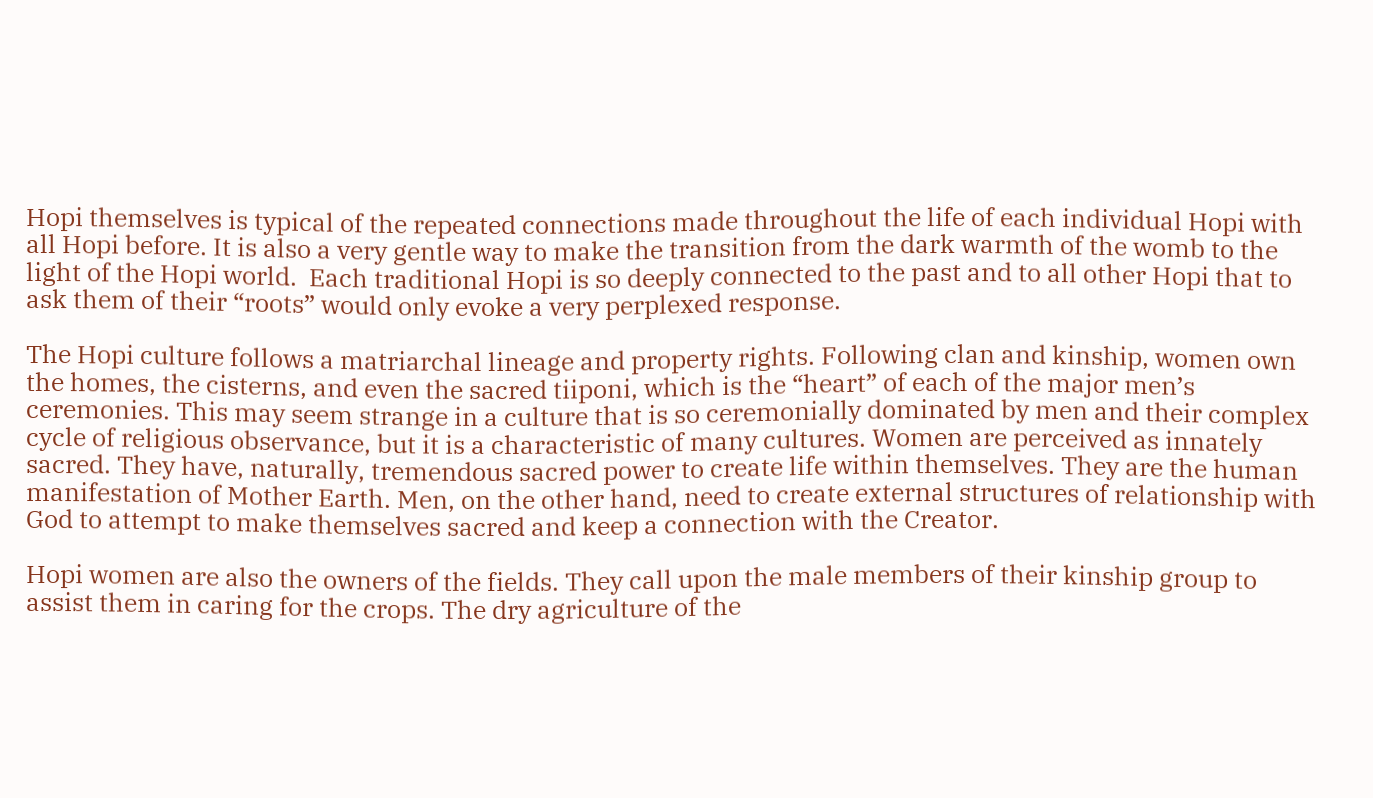Hopi themselves is typical of the repeated connections made throughout the life of each individual Hopi with all Hopi before. It is also a very gentle way to make the transition from the dark warmth of the womb to the light of the Hopi world.  Each traditional Hopi is so deeply connected to the past and to all other Hopi that to ask them of their “roots” would only evoke a very perplexed response.

The Hopi culture follows a matriarchal lineage and property rights. Following clan and kinship, women own the homes, the cisterns, and even the sacred tiiponi, which is the “heart” of each of the major men’s ceremonies. This may seem strange in a culture that is so ceremonially dominated by men and their complex cycle of religious observance, but it is a characteristic of many cultures. Women are perceived as innately sacred. They have, naturally, tremendous sacred power to create life within themselves. They are the human manifestation of Mother Earth. Men, on the other hand, need to create external structures of relationship with God to attempt to make themselves sacred and keep a connection with the Creator.

Hopi women are also the owners of the fields. They call upon the male members of their kinship group to assist them in caring for the crops. The dry agriculture of the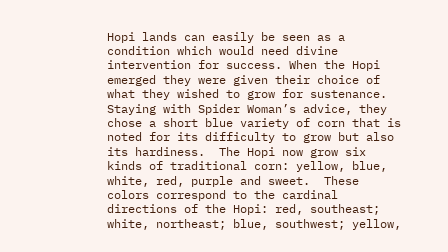Hopi lands can easily be seen as a condition which would need divine intervention for success. When the Hopi emerged they were given their choice of what they wished to grow for sustenance. Staying with Spider Woman’s advice, they chose a short blue variety of corn that is noted for its difficulty to grow but also its hardiness.  The Hopi now grow six kinds of traditional corn: yellow, blue, white, red, purple and sweet.  These colors correspond to the cardinal directions of the Hopi: red, southeast; white, northeast; blue, southwest; yellow,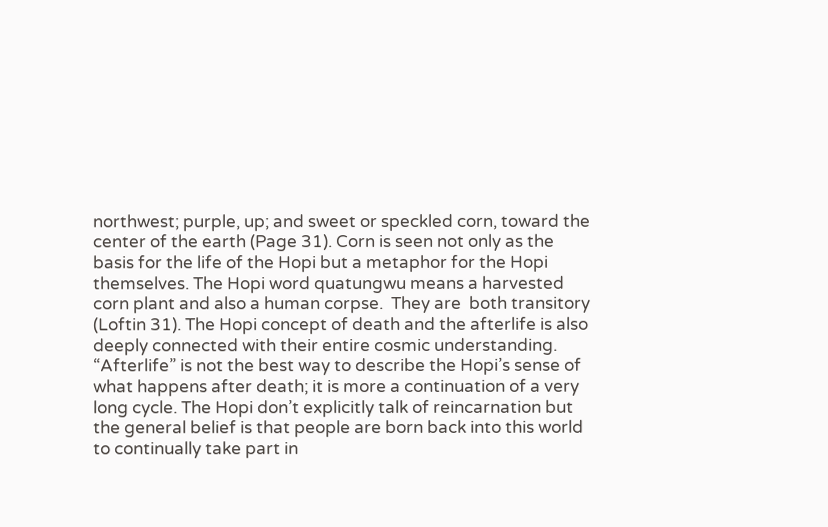northwest; purple, up; and sweet or speckled corn, toward the center of the earth (Page 31). Corn is seen not only as the basis for the life of the Hopi but a metaphor for the Hopi themselves. The Hopi word quatungwu means a harvested corn plant and also a human corpse.  They are  both transitory (Loftin 31). The Hopi concept of death and the afterlife is also deeply connected with their entire cosmic understanding. “Afterlife” is not the best way to describe the Hopi’s sense of what happens after death; it is more a continuation of a very long cycle. The Hopi don’t explicitly talk of reincarnation but the general belief is that people are born back into this world to continually take part in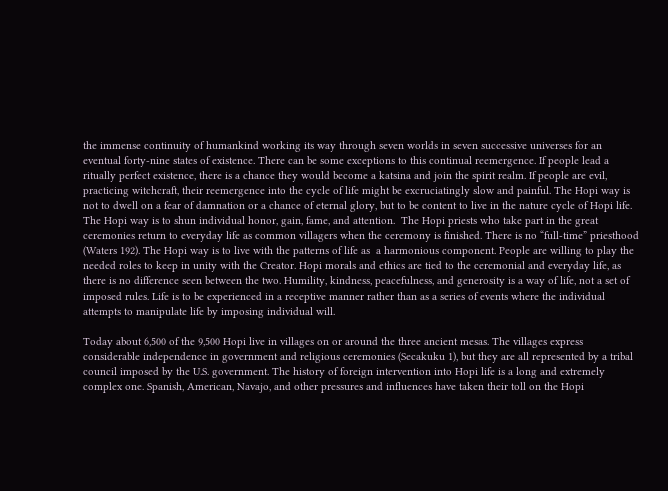the immense continuity of humankind working its way through seven worlds in seven successive universes for an eventual forty-nine states of existence. There can be some exceptions to this continual reemergence. If people lead a ritually perfect existence, there is a chance they would become a katsina and join the spirit realm. If people are evil, practicing witchcraft, their reemergence into the cycle of life might be excruciatingly slow and painful. The Hopi way is not to dwell on a fear of damnation or a chance of eternal glory, but to be content to live in the nature cycle of Hopi life. The Hopi way is to shun individual honor, gain, fame, and attention.  The Hopi priests who take part in the great ceremonies return to everyday life as common villagers when the ceremony is finished. There is no “full-time” priesthood (Waters 192). The Hopi way is to live with the patterns of life as  a harmonious component. People are willing to play the needed roles to keep in unity with the Creator. Hopi morals and ethics are tied to the ceremonial and everyday life, as there is no difference seen between the two. Humility, kindness, peacefulness, and generosity is a way of life, not a set of imposed rules. Life is to be experienced in a receptive manner rather than as a series of events where the individual attempts to manipulate life by imposing individual will.

Today about 6,500 of the 9,500 Hopi live in villages on or around the three ancient mesas. The villages express considerable independence in government and religious ceremonies (Secakuku 1), but they are all represented by a tribal council imposed by the U.S. government. The history of foreign intervention into Hopi life is a long and extremely complex one. Spanish, American, Navajo, and other pressures and influences have taken their toll on the Hopi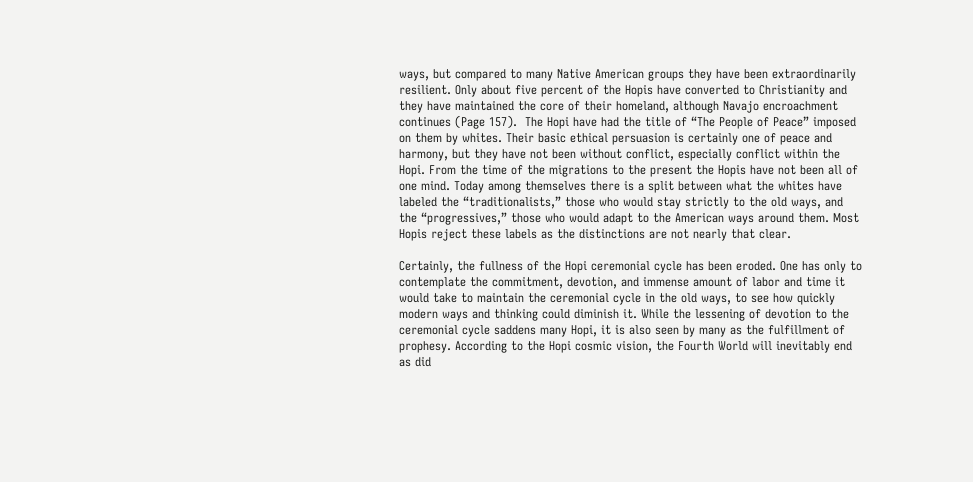ways, but compared to many Native American groups they have been extraordinarily resilient. Only about five percent of the Hopis have converted to Christianity and they have maintained the core of their homeland, although Navajo encroachment continues (Page 157).  The Hopi have had the title of “The People of Peace” imposed on them by whites. Their basic ethical persuasion is certainly one of peace and harmony, but they have not been without conflict, especially conflict within the Hopi. From the time of the migrations to the present the Hopis have not been all of one mind. Today among themselves there is a split between what the whites have labeled the “traditionalists,” those who would stay strictly to the old ways, and the “progressives,” those who would adapt to the American ways around them. Most Hopis reject these labels as the distinctions are not nearly that clear.

Certainly, the fullness of the Hopi ceremonial cycle has been eroded. One has only to contemplate the commitment, devotion, and immense amount of labor and time it would take to maintain the ceremonial cycle in the old ways, to see how quickly modern ways and thinking could diminish it. While the lessening of devotion to the ceremonial cycle saddens many Hopi, it is also seen by many as the fulfillment of prophesy. According to the Hopi cosmic vision, the Fourth World will inevitably end as did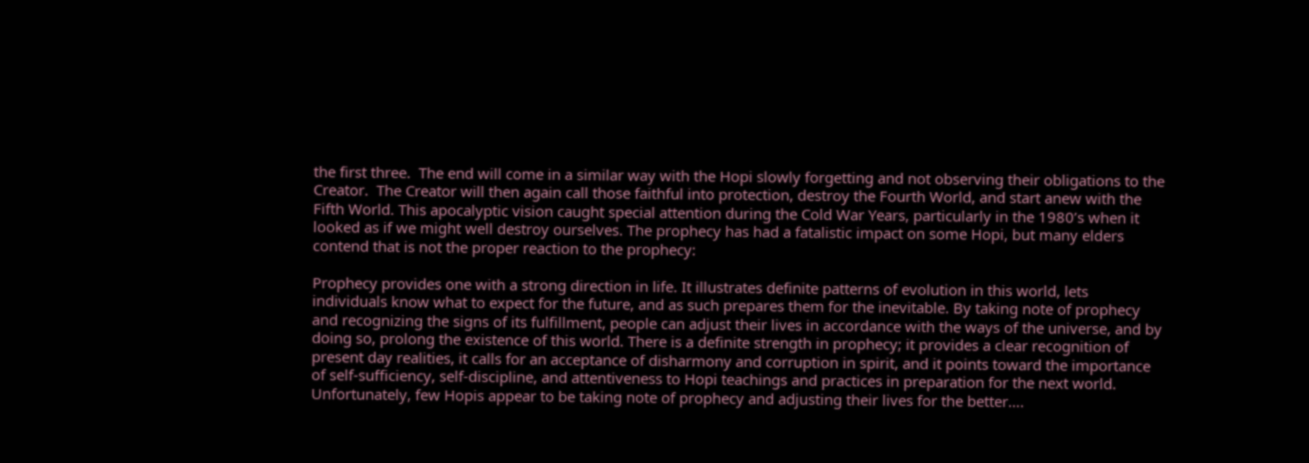the first three.  The end will come in a similar way with the Hopi slowly forgetting and not observing their obligations to the Creator.  The Creator will then again call those faithful into protection, destroy the Fourth World, and start anew with the Fifth World. This apocalyptic vision caught special attention during the Cold War Years, particularly in the 1980’s when it looked as if we might well destroy ourselves. The prophecy has had a fatalistic impact on some Hopi, but many elders contend that is not the proper reaction to the prophecy:

Prophecy provides one with a strong direction in life. It illustrates definite patterns of evolution in this world, lets individuals know what to expect for the future, and as such prepares them for the inevitable. By taking note of prophecy and recognizing the signs of its fulfillment, people can adjust their lives in accordance with the ways of the universe, and by doing so, prolong the existence of this world. There is a definite strength in prophecy; it provides a clear recognition of present day realities, it calls for an acceptance of disharmony and corruption in spirit, and it points toward the importance of self-sufficiency, self-discipline, and attentiveness to Hopi teachings and practices in preparation for the next world.  Unfortunately, few Hopis appear to be taking note of prophecy and adjusting their lives for the better….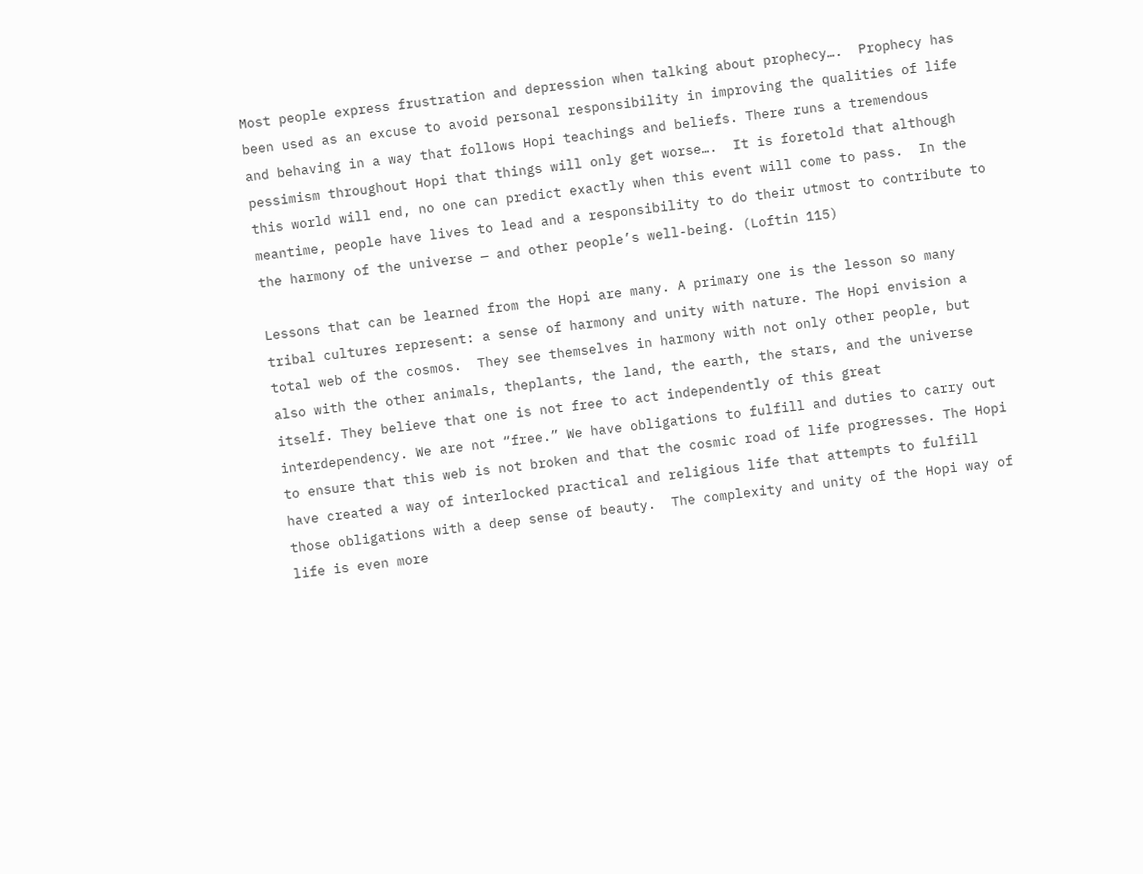Most people express frustration and depression when talking about prophecy….  Prophecy has been used as an excuse to avoid personal responsibility in improving the qualities of life and behaving in a way that follows Hopi teachings and beliefs. There runs a tremendous pessimism throughout Hopi that things will only get worse….  It is foretold that although this world will end, no one can predict exactly when this event will come to pass.  In the meantime, people have lives to lead and a responsibility to do their utmost to contribute to the harmony of the universe — and other people’s well-being. (Loftin 115)

Lessons that can be learned from the Hopi are many. A primary one is the lesson so many tribal cultures represent: a sense of harmony and unity with nature. The Hopi envision a total web of the cosmos.  They see themselves in harmony with not only other people, but also with the other animals, theplants, the land, the earth, the stars, and the universe itself. They believe that one is not free to act independently of this great interdependency. We are not “free.” We have obligations to fulfill and duties to carry out to ensure that this web is not broken and that the cosmic road of life progresses. The Hopi have created a way of interlocked practical and religious life that attempts to fulfill those obligations with a deep sense of beauty.  The complexity and unity of the Hopi way of life is even more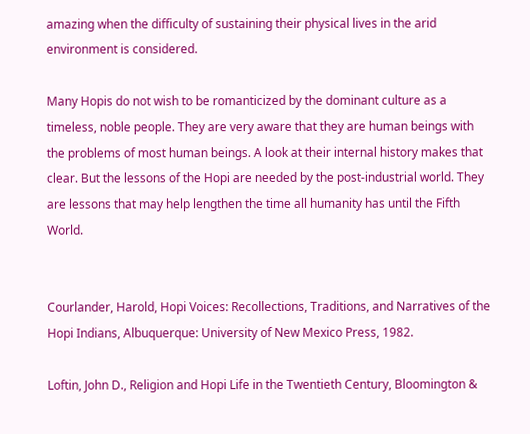amazing when the difficulty of sustaining their physical lives in the arid environment is considered.

Many Hopis do not wish to be romanticized by the dominant culture as a timeless, noble people. They are very aware that they are human beings with the problems of most human beings. A look at their internal history makes that clear. But the lessons of the Hopi are needed by the post-industrial world. They are lessons that may help lengthen the time all humanity has until the Fifth World.


Courlander, Harold, Hopi Voices: Recollections, Traditions, and Narratives of the Hopi Indians, Albuquerque: University of New Mexico Press, 1982.

Loftin, John D., Religion and Hopi Life in the Twentieth Century, Bloomington &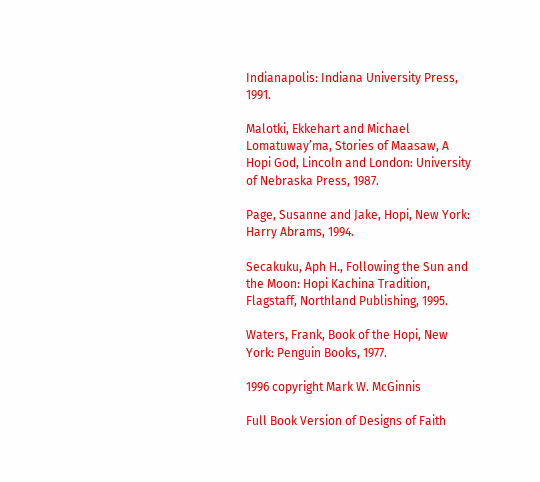Indianapolis: Indiana University Press, 1991.

Malotki, Ekkehart and Michael Lomatuway’ma, Stories of Maasaw, A Hopi God, Lincoln and London: University of Nebraska Press, 1987.

Page, Susanne and Jake, Hopi, New York: Harry Abrams, 1994.

Secakuku, Aph H., Following the Sun and the Moon: Hopi Kachina Tradition, Flagstaff, Northland Publishing, 1995.

Waters, Frank, Book of the Hopi, New York: Penguin Books, 1977.

1996 copyright Mark W. McGinnis

Full Book Version of Designs of Faith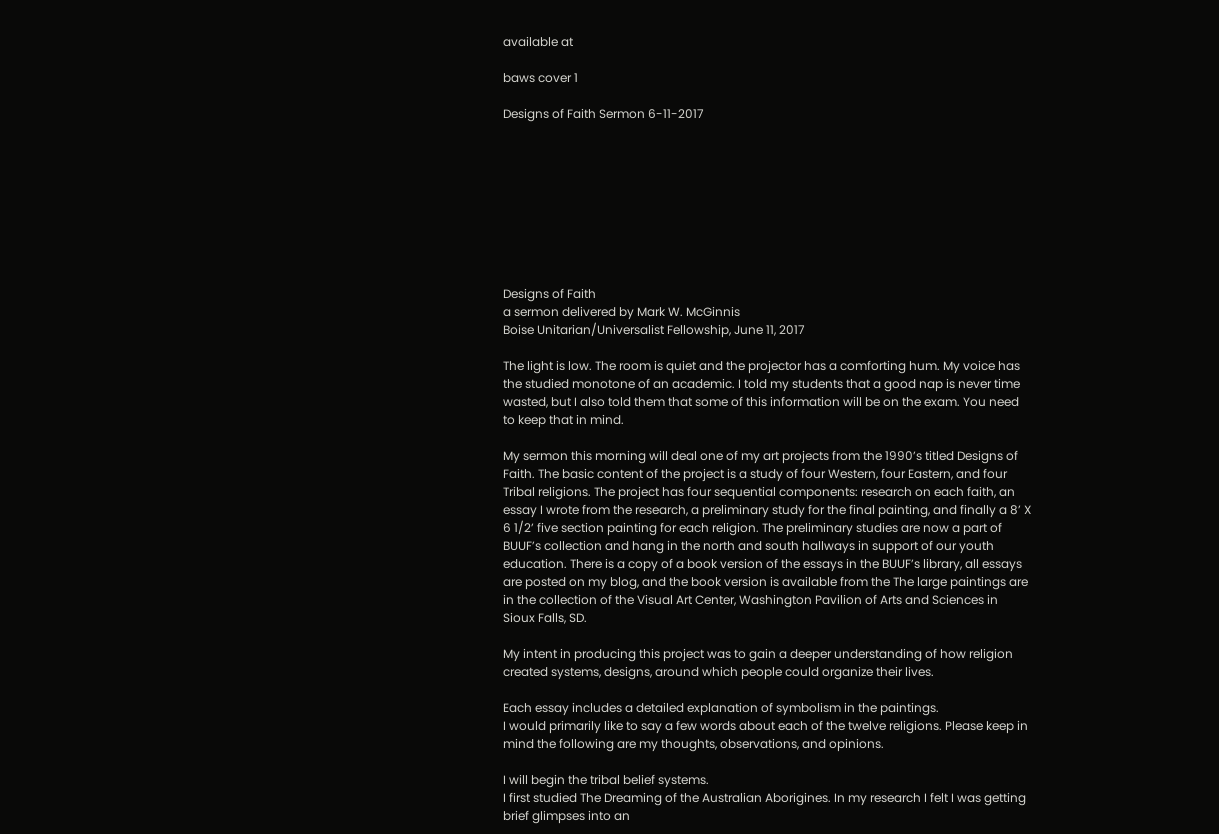available at

baws cover 1

Designs of Faith Sermon 6-11-2017









Designs of Faith
a sermon delivered by Mark W. McGinnis
Boise Unitarian/Universalist Fellowship, June 11, 2017

The light is low. The room is quiet and the projector has a comforting hum. My voice has the studied monotone of an academic. I told my students that a good nap is never time wasted, but I also told them that some of this information will be on the exam. You need to keep that in mind.

My sermon this morning will deal one of my art projects from the 1990’s titled Designs of Faith. The basic content of the project is a study of four Western, four Eastern, and four Tribal religions. The project has four sequential components: research on each faith, an essay I wrote from the research, a preliminary study for the final painting, and finally a 8’ X 6 1/2’ five section painting for each religion. The preliminary studies are now a part of BUUF’s collection and hang in the north and south hallways in support of our youth education. There is a copy of a book version of the essays in the BUUF’s library, all essays are posted on my blog, and the book version is available from the The large paintings are in the collection of the Visual Art Center, Washington Pavilion of Arts and Sciences in Sioux Falls, SD.

My intent in producing this project was to gain a deeper understanding of how religion created systems, designs, around which people could organize their lives.

Each essay includes a detailed explanation of symbolism in the paintings.
I would primarily like to say a few words about each of the twelve religions. Please keep in mind the following are my thoughts, observations, and opinions.

I will begin the tribal belief systems.
I first studied The Dreaming of the Australian Aborigines. In my research I felt I was getting brief glimpses into an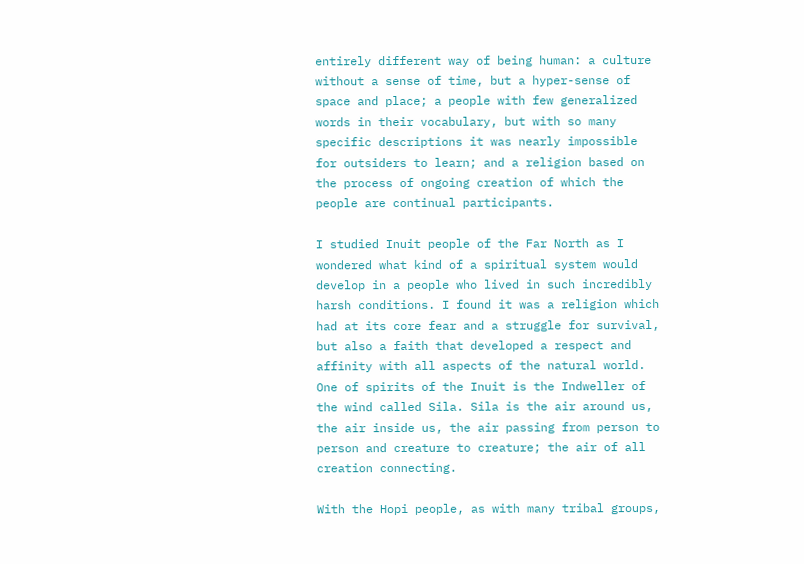entirely different way of being human: a culture without a sense of time, but a hyper-sense of space and place; a people with few generalized words in their vocabulary, but with so many specific descriptions it was nearly impossible for outsiders to learn; and a religion based on the process of ongoing creation of which the people are continual participants.

I studied Inuit people of the Far North as I wondered what kind of a spiritual system would develop in a people who lived in such incredibly harsh conditions. I found it was a religion which had at its core fear and a struggle for survival, but also a faith that developed a respect and affinity with all aspects of the natural world. One of spirits of the Inuit is the Indweller of the wind called Sila. Sila is the air around us, the air inside us, the air passing from person to person and creature to creature; the air of all creation connecting.

With the Hopi people, as with many tribal groups,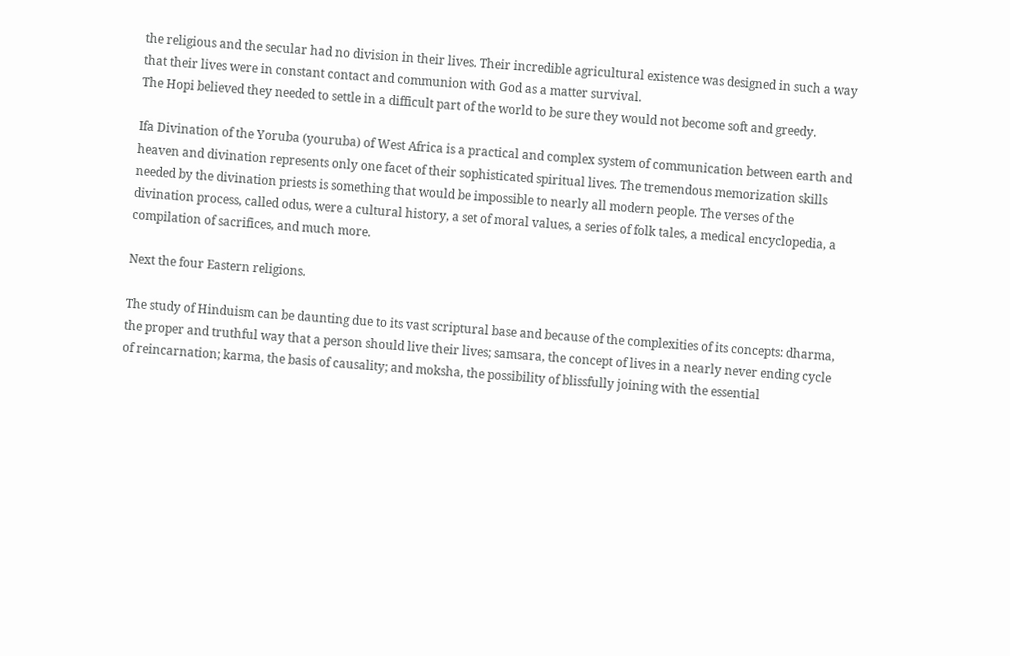the religious and the secular had no division in their lives. Their incredible agricultural existence was designed in such a way that their lives were in constant contact and communion with God as a matter survival.
The Hopi believed they needed to settle in a difficult part of the world to be sure they would not become soft and greedy.

Ifa Divination of the Yoruba (youruba) of West Africa is a practical and complex system of communication between earth and heaven and divination represents only one facet of their sophisticated spiritual lives. The tremendous memorization skills needed by the divination priests is something that would be impossible to nearly all modern people. The verses of the divination process, called odus, were a cultural history, a set of moral values, a series of folk tales, a medical encyclopedia, a compilation of sacrifices, and much more.

Next the four Eastern religions.

The study of Hinduism can be daunting due to its vast scriptural base and because of the complexities of its concepts: dharma, the proper and truthful way that a person should live their lives; samsara, the concept of lives in a nearly never ending cycle of reincarnation; karma, the basis of causality; and moksha, the possibility of blissfully joining with the essential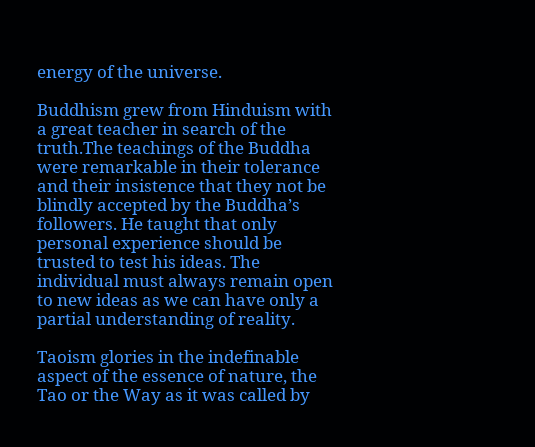energy of the universe.

Buddhism grew from Hinduism with a great teacher in search of the truth.The teachings of the Buddha were remarkable in their tolerance and their insistence that they not be blindly accepted by the Buddha’s followers. He taught that only personal experience should be trusted to test his ideas. The individual must always remain open to new ideas as we can have only a partial understanding of reality.

Taoism glories in the indefinable aspect of the essence of nature, the Tao or the Way as it was called by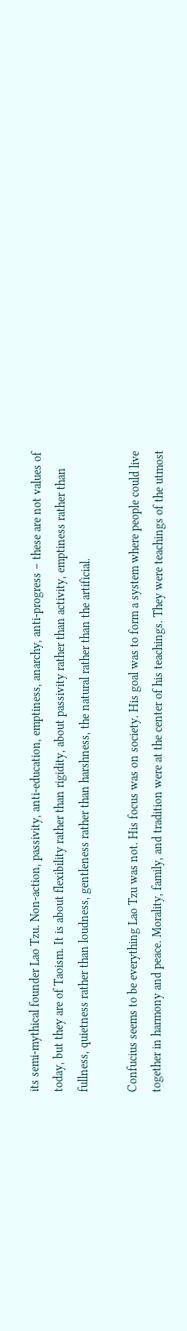its semi-mythical founder Lao Tzu. Non-action, passivity, anti-education, emptiness, anarchy, anti-progress – these are not values of today, but they are of Taoism. It is about flexibility rather than rigidity, about passivity rather than activity, emptiness rather than fullness, quietness rather than loudness, gentleness rather than harshness, the natural rather than the artificial.

Confucius seems to be everything Lao Tzu was not. His focus was on society. His goal was to form a system where people could live together in harmony and peace. Morality, family, and tradition were at the center of his teachings. They were teachings of the utmost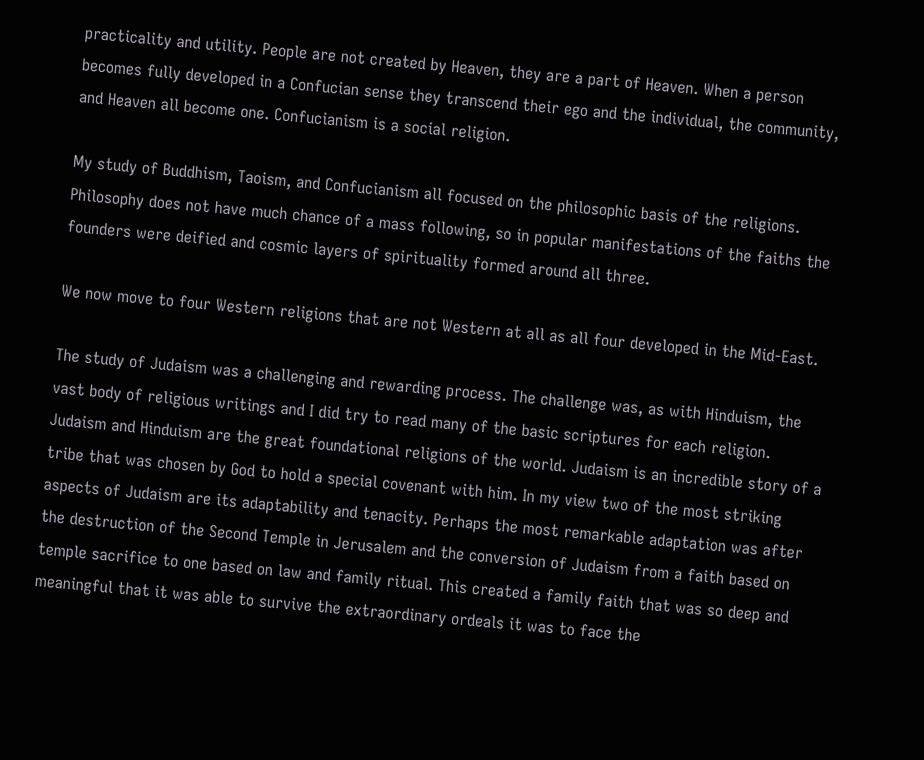practicality and utility. People are not created by Heaven, they are a part of Heaven. When a person becomes fully developed in a Confucian sense they transcend their ego and the individual, the community, and Heaven all become one. Confucianism is a social religion.

My study of Buddhism, Taoism, and Confucianism all focused on the philosophic basis of the religions. Philosophy does not have much chance of a mass following, so in popular manifestations of the faiths the founders were deified and cosmic layers of spirituality formed around all three.

We now move to four Western religions that are not Western at all as all four developed in the Mid-East.

The study of Judaism was a challenging and rewarding process. The challenge was, as with Hinduism, the vast body of religious writings and I did try to read many of the basic scriptures for each religion. Judaism and Hinduism are the great foundational religions of the world. Judaism is an incredible story of a tribe that was chosen by God to hold a special covenant with him. In my view two of the most striking aspects of Judaism are its adaptability and tenacity. Perhaps the most remarkable adaptation was after the destruction of the Second Temple in Jerusalem and the conversion of Judaism from a faith based on temple sacrifice to one based on law and family ritual. This created a family faith that was so deep and meaningful that it was able to survive the extraordinary ordeals it was to face the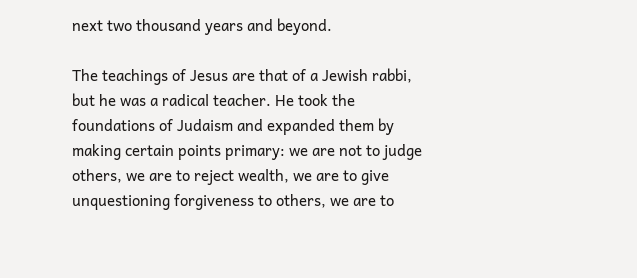next two thousand years and beyond.

The teachings of Jesus are that of a Jewish rabbi, but he was a radical teacher. He took the foundations of Judaism and expanded them by making certain points primary: we are not to judge others, we are to reject wealth, we are to give unquestioning forgiveness to others, we are to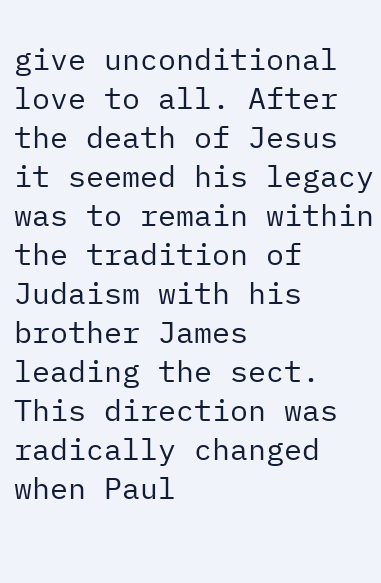give unconditional love to all. After the death of Jesus it seemed his legacy was to remain within the tradition of Judaism with his brother James leading the sect. This direction was radically changed when Paul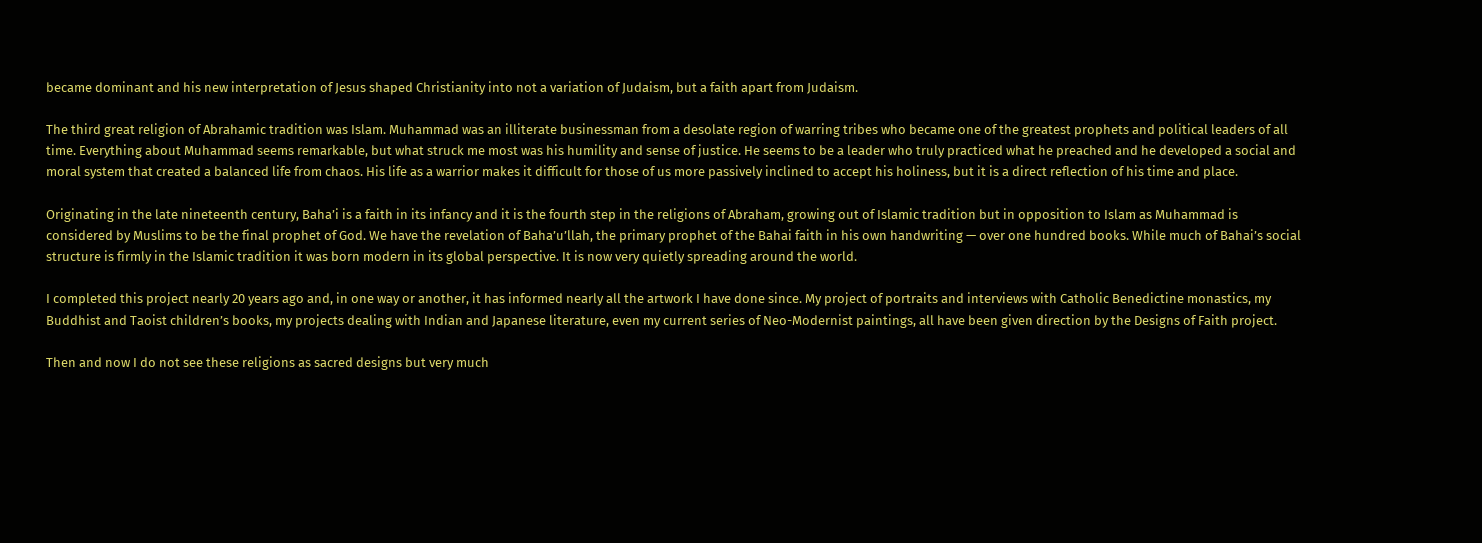became dominant and his new interpretation of Jesus shaped Christianity into not a variation of Judaism, but a faith apart from Judaism.

The third great religion of Abrahamic tradition was Islam. Muhammad was an illiterate businessman from a desolate region of warring tribes who became one of the greatest prophets and political leaders of all time. Everything about Muhammad seems remarkable, but what struck me most was his humility and sense of justice. He seems to be a leader who truly practiced what he preached and he developed a social and moral system that created a balanced life from chaos. His life as a warrior makes it difficult for those of us more passively inclined to accept his holiness, but it is a direct reflection of his time and place.

Originating in the late nineteenth century, Baha’i is a faith in its infancy and it is the fourth step in the religions of Abraham, growing out of Islamic tradition but in opposition to Islam as Muhammad is considered by Muslims to be the final prophet of God. We have the revelation of Baha’u’llah, the primary prophet of the Bahai faith in his own handwriting — over one hundred books. While much of Bahai’s social structure is firmly in the Islamic tradition it was born modern in its global perspective. It is now very quietly spreading around the world.

I completed this project nearly 20 years ago and, in one way or another, it has informed nearly all the artwork I have done since. My project of portraits and interviews with Catholic Benedictine monastics, my Buddhist and Taoist children’s books, my projects dealing with Indian and Japanese literature, even my current series of Neo-Modernist paintings, all have been given direction by the Designs of Faith project.

Then and now I do not see these religions as sacred designs but very much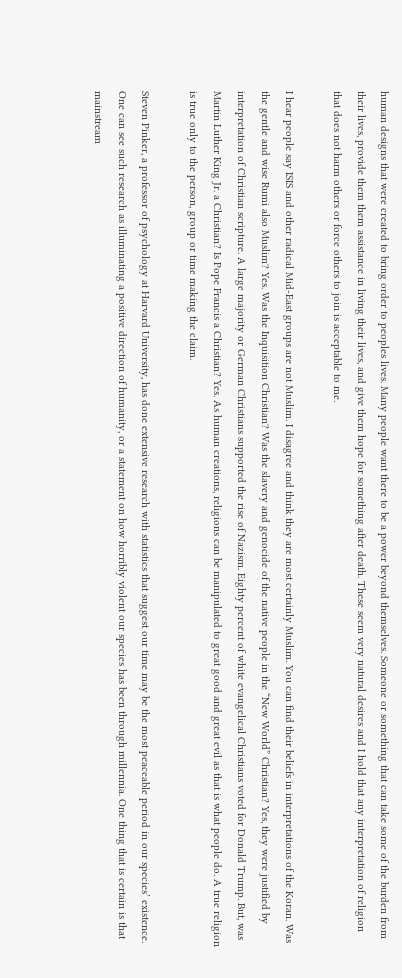human designs that were created to bring order to peoples lives. Many people want there to be a power beyond themselves. Someone or something that can take some of the burden from their lives, provide them them assistance in living their lives, and give them hope for something after death. These seem very natural desires and I hold that any interpretation of religion that does not harm others or force others to join is acceptable to me.

I hear people say ISIS and other radical Mid-East groups are not Muslim. I disagree and think they are most certainly Muslim. You can find their beliefs in interpretations of the Koran. Was the gentle and wise Rumi also Muslim? Yes. Was the Inquisition Christian? Was the slavery and genocide of the native people in the “New World” Christian? Yes, they were justified by interpretation of Christian scripture. A large majority or German Christians supported the rise of Nazism. Eighty percent of white evangelical Christians voted for Donald Trump. But, was Martin Luther King Jr. a Christian? Is Pope Francis a Christian? Yes. As human creations, religions can be manipulated to great good and great evil as that is what people do. A true religion is true only to the person, group or time making the claim.

Steven Pinker, a professor of psychology at Harvard University, has done extensive research with statistics that suggest our time may be the most peaceable period in our species’ existence. One can see such research as illuminating a positive direction of humanity, or a statement on how horribly violent our species has been through millennia. One thing that is certain is that mainstream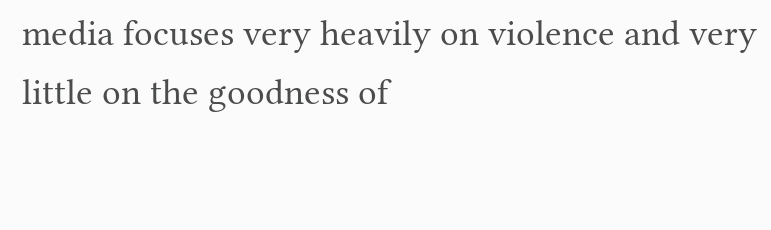media focuses very heavily on violence and very little on the goodness of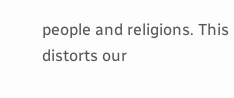people and religions. This distorts our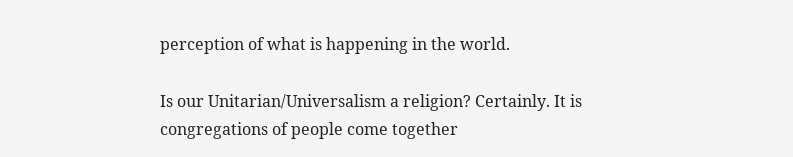perception of what is happening in the world.

Is our Unitarian/Universalism a religion? Certainly. It is congregations of people come together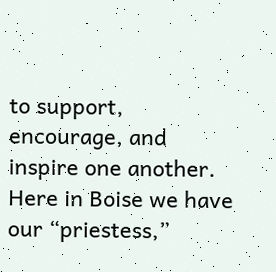to support, encourage, and inspire one another. Here in Boise we have our “priestess,”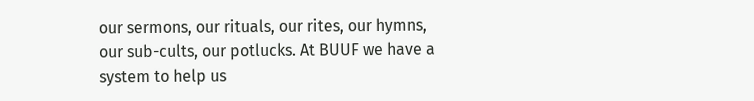our sermons, our rituals, our rites, our hymns, our sub-cults, our potlucks. At BUUF we have a system to help us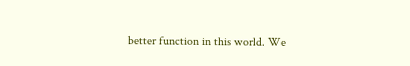better function in this world. We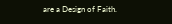are a Design of Faith.